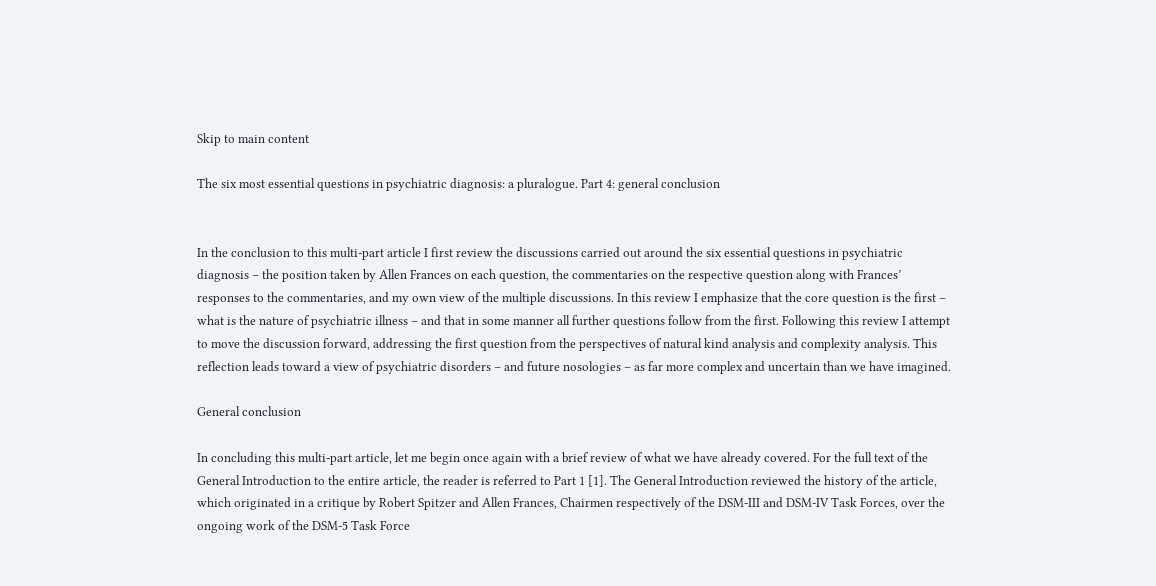Skip to main content

The six most essential questions in psychiatric diagnosis: a pluralogue. Part 4: general conclusion


In the conclusion to this multi-part article I first review the discussions carried out around the six essential questions in psychiatric diagnosis – the position taken by Allen Frances on each question, the commentaries on the respective question along with Frances’ responses to the commentaries, and my own view of the multiple discussions. In this review I emphasize that the core question is the first – what is the nature of psychiatric illness – and that in some manner all further questions follow from the first. Following this review I attempt to move the discussion forward, addressing the first question from the perspectives of natural kind analysis and complexity analysis. This reflection leads toward a view of psychiatric disorders – and future nosologies – as far more complex and uncertain than we have imagined.

General conclusion

In concluding this multi-part article, let me begin once again with a brief review of what we have already covered. For the full text of the General Introduction to the entire article, the reader is referred to Part 1 [1]. The General Introduction reviewed the history of the article, which originated in a critique by Robert Spitzer and Allen Frances, Chairmen respectively of the DSM-III and DSM-IV Task Forces, over the ongoing work of the DSM-5 Task Force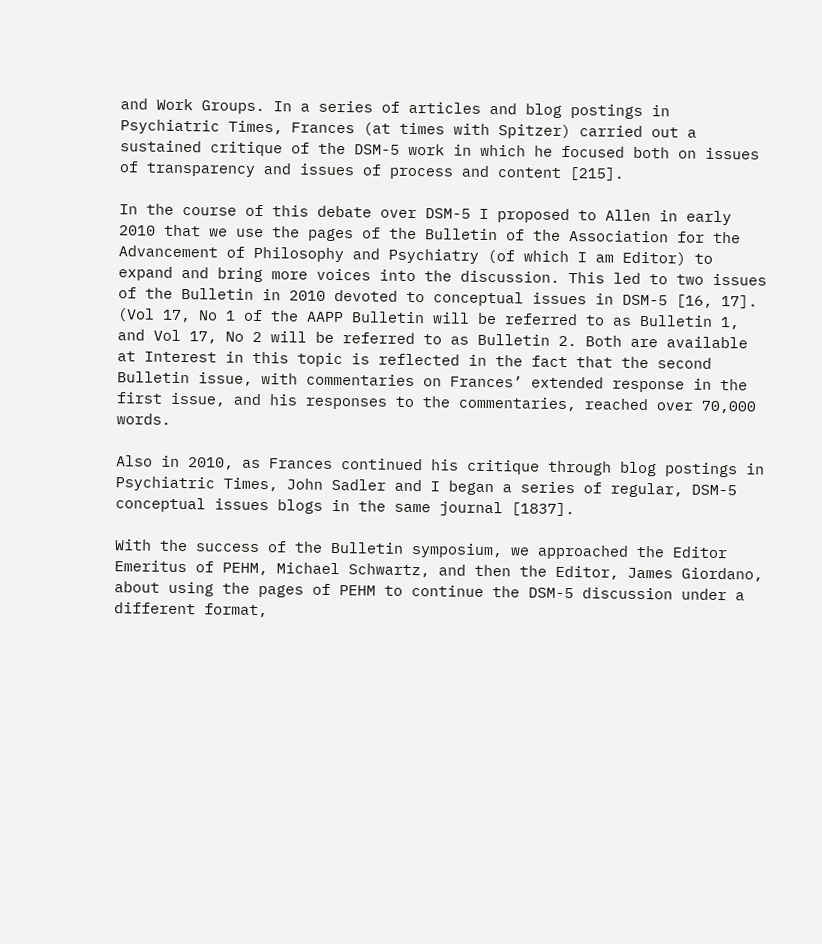and Work Groups. In a series of articles and blog postings in Psychiatric Times, Frances (at times with Spitzer) carried out a sustained critique of the DSM-5 work in which he focused both on issues of transparency and issues of process and content [215].

In the course of this debate over DSM-5 I proposed to Allen in early 2010 that we use the pages of the Bulletin of the Association for the Advancement of Philosophy and Psychiatry (of which I am Editor) to expand and bring more voices into the discussion. This led to two issues of the Bulletin in 2010 devoted to conceptual issues in DSM-5 [16, 17]. (Vol 17, No 1 of the AAPP Bulletin will be referred to as Bulletin 1, and Vol 17, No 2 will be referred to as Bulletin 2. Both are available at Interest in this topic is reflected in the fact that the second Bulletin issue, with commentaries on Frances’ extended response in the first issue, and his responses to the commentaries, reached over 70,000 words.

Also in 2010, as Frances continued his critique through blog postings in Psychiatric Times, John Sadler and I began a series of regular, DSM-5 conceptual issues blogs in the same journal [1837].

With the success of the Bulletin symposium, we approached the Editor Emeritus of PEHM, Michael Schwartz, and then the Editor, James Giordano, about using the pages of PEHM to continue the DSM-5 discussion under a different format,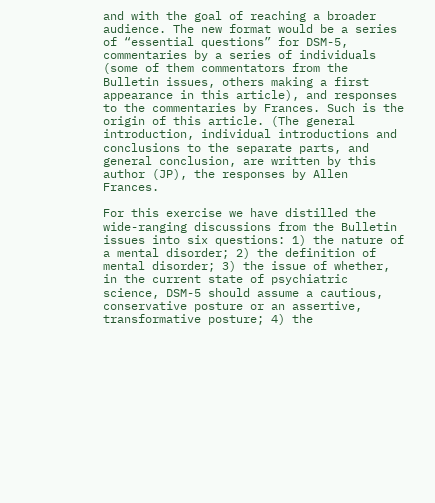and with the goal of reaching a broader audience. The new format would be a series of “essential questions” for DSM-5, commentaries by a series of individuals (some of them commentators from the Bulletin issues, others making a first appearance in this article), and responses to the commentaries by Frances. Such is the origin of this article. (The general introduction, individual introductions and conclusions to the separate parts, and general conclusion, are written by this author (JP), the responses by Allen Frances.

For this exercise we have distilled the wide-ranging discussions from the Bulletin issues into six questions: 1) the nature of a mental disorder; 2) the definition of mental disorder; 3) the issue of whether, in the current state of psychiatric science, DSM-5 should assume a cautious, conservative posture or an assertive, transformative posture; 4) the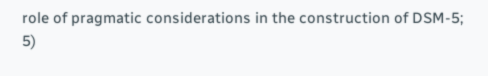role of pragmatic considerations in the construction of DSM-5; 5)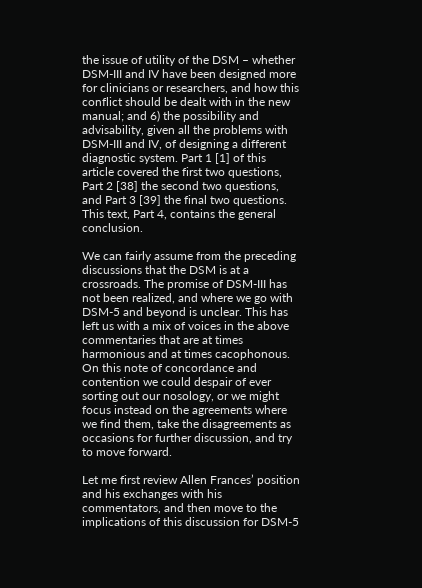the issue of utility of the DSM – whether DSM-III and IV have been designed more for clinicians or researchers, and how this conflict should be dealt with in the new manual; and 6) the possibility and advisability, given all the problems with DSM-III and IV, of designing a different diagnostic system. Part 1 [1] of this article covered the first two questions, Part 2 [38] the second two questions, and Part 3 [39] the final two questions. This text, Part 4, contains the general conclusion.

We can fairly assume from the preceding discussions that the DSM is at a crossroads. The promise of DSM-III has not been realized, and where we go with DSM-5 and beyond is unclear. This has left us with a mix of voices in the above commentaries that are at times harmonious and at times cacophonous. On this note of concordance and contention we could despair of ever sorting out our nosology, or we might focus instead on the agreements where we find them, take the disagreements as occasions for further discussion, and try to move forward.

Let me first review Allen Frances’ position and his exchanges with his commentators, and then move to the implications of this discussion for DSM-5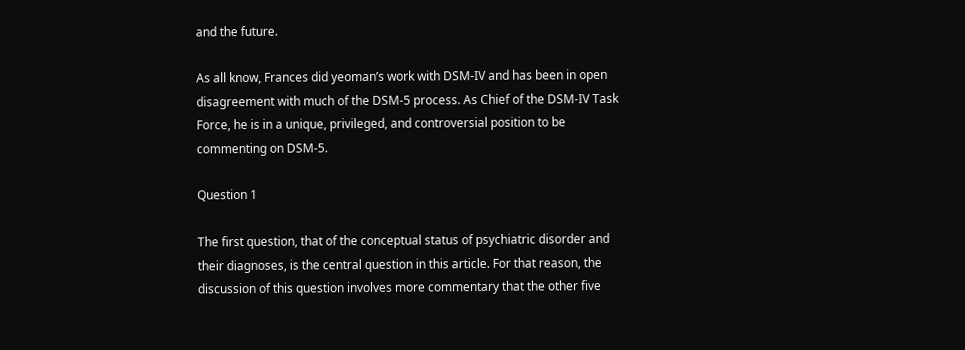and the future.

As all know, Frances did yeoman’s work with DSM-IV and has been in open disagreement with much of the DSM-5 process. As Chief of the DSM-IV Task Force, he is in a unique, privileged, and controversial position to be commenting on DSM-5.

Question 1

The first question, that of the conceptual status of psychiatric disorder and their diagnoses, is the central question in this article. For that reason, the discussion of this question involves more commentary that the other five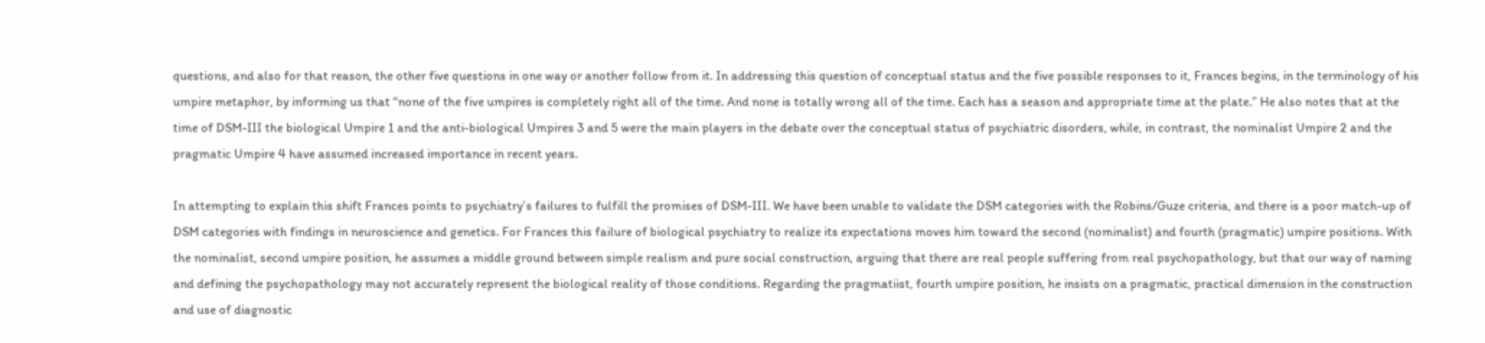questions, and also for that reason, the other five questions in one way or another follow from it. In addressing this question of conceptual status and the five possible responses to it, Frances begins, in the terminology of his umpire metaphor, by informing us that “none of the five umpires is completely right all of the time. And none is totally wrong all of the time. Each has a season and appropriate time at the plate.” He also notes that at the time of DSM-III the biological Umpire 1 and the anti-biological Umpires 3 and 5 were the main players in the debate over the conceptual status of psychiatric disorders, while, in contrast, the nominalist Umpire 2 and the pragmatic Umpire 4 have assumed increased importance in recent years.

In attempting to explain this shift Frances points to psychiatry’s failures to fulfill the promises of DSM-III. We have been unable to validate the DSM categories with the Robins/Guze criteria, and there is a poor match-up of DSM categories with findings in neuroscience and genetics. For Frances this failure of biological psychiatry to realize its expectations moves him toward the second (nominalist) and fourth (pragmatic) umpire positions. With the nominalist, second umpire position, he assumes a middle ground between simple realism and pure social construction, arguing that there are real people suffering from real psychopathology, but that our way of naming and defining the psychopathology may not accurately represent the biological reality of those conditions. Regarding the pragmatiist, fourth umpire position, he insists on a pragmatic, practical dimension in the construction and use of diagnostic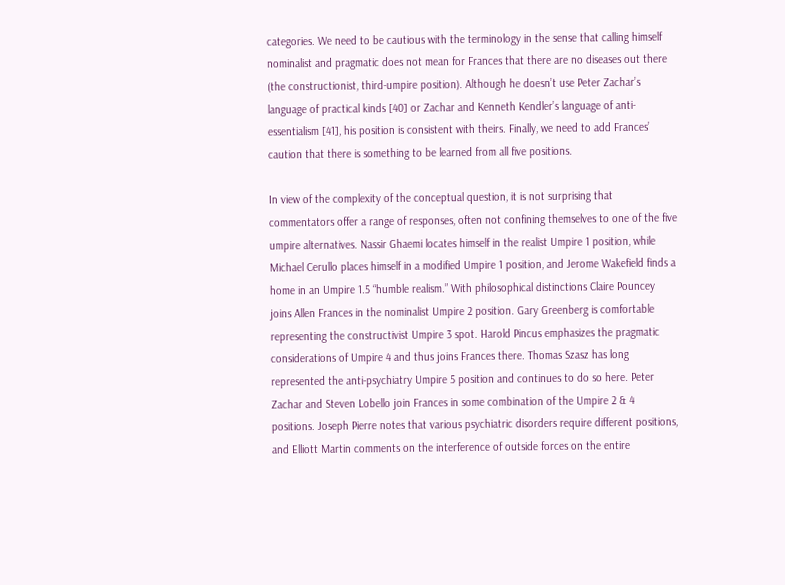categories. We need to be cautious with the terminology in the sense that calling himself nominalist and pragmatic does not mean for Frances that there are no diseases out there (the constructionist, third-umpire position). Although he doesn’t use Peter Zachar’s language of practical kinds [40] or Zachar and Kenneth Kendler’s language of anti-essentialism [41], his position is consistent with theirs. Finally, we need to add Frances’ caution that there is something to be learned from all five positions.

In view of the complexity of the conceptual question, it is not surprising that commentators offer a range of responses, often not confining themselves to one of the five umpire alternatives. Nassir Ghaemi locates himself in the realist Umpire 1 position, while Michael Cerullo places himself in a modified Umpire 1 position, and Jerome Wakefield finds a home in an Umpire 1.5 “humble realism.” With philosophical distinctions Claire Pouncey joins Allen Frances in the nominalist Umpire 2 position. Gary Greenberg is comfortable representing the constructivist Umpire 3 spot. Harold Pincus emphasizes the pragmatic considerations of Umpire 4 and thus joins Frances there. Thomas Szasz has long represented the anti-psychiatry Umpire 5 position and continues to do so here. Peter Zachar and Steven Lobello join Frances in some combination of the Umpire 2 & 4 positions. Joseph Pierre notes that various psychiatric disorders require different positions, and Elliott Martin comments on the interference of outside forces on the entire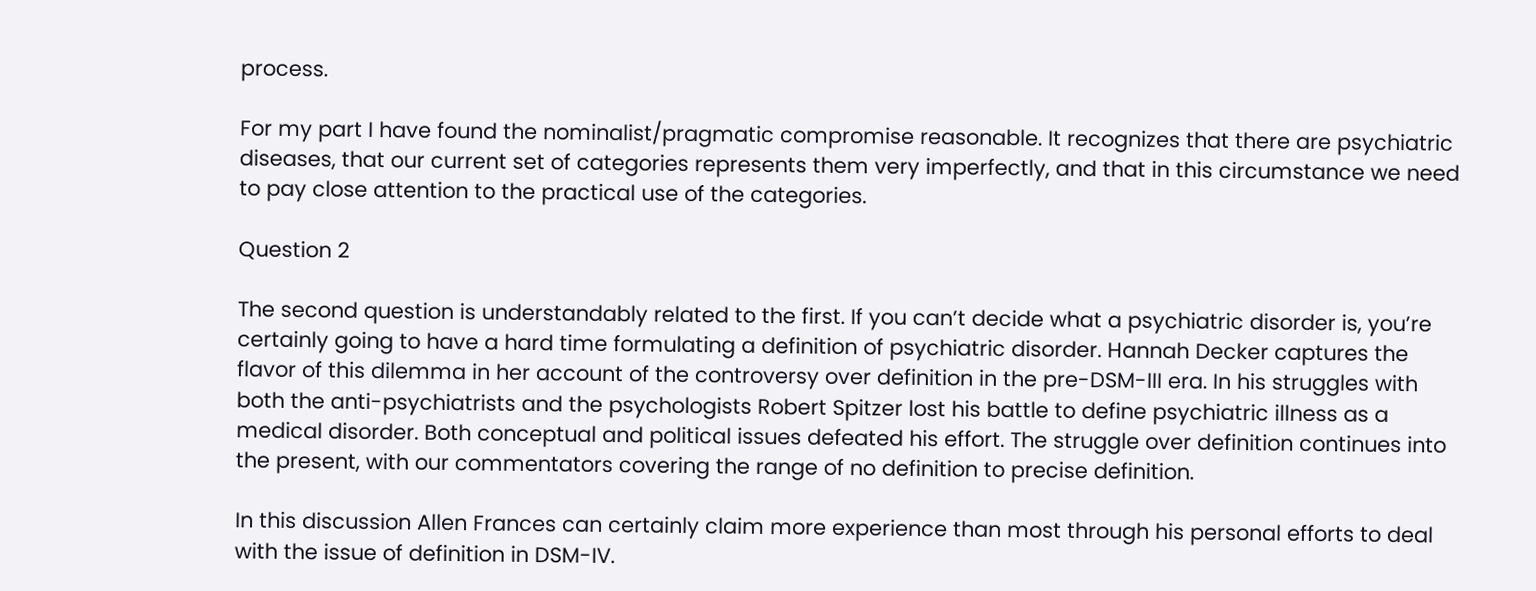process.

For my part I have found the nominalist/pragmatic compromise reasonable. It recognizes that there are psychiatric diseases, that our current set of categories represents them very imperfectly, and that in this circumstance we need to pay close attention to the practical use of the categories.

Question 2

The second question is understandably related to the first. If you can’t decide what a psychiatric disorder is, you’re certainly going to have a hard time formulating a definition of psychiatric disorder. Hannah Decker captures the flavor of this dilemma in her account of the controversy over definition in the pre-DSM-III era. In his struggles with both the anti-psychiatrists and the psychologists Robert Spitzer lost his battle to define psychiatric illness as a medical disorder. Both conceptual and political issues defeated his effort. The struggle over definition continues into the present, with our commentators covering the range of no definition to precise definition.

In this discussion Allen Frances can certainly claim more experience than most through his personal efforts to deal with the issue of definition in DSM-IV.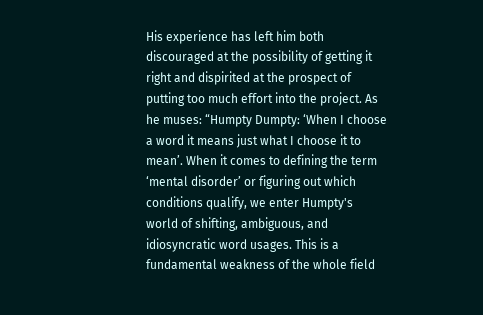His experience has left him both discouraged at the possibility of getting it right and dispirited at the prospect of putting too much effort into the project. As he muses: “Humpty Dumpty: ‘When I choose a word it means just what I choose it to mean’. When it comes to defining the term ‘mental disorder’ or figuring out which conditions qualify, we enter Humpty's world of shifting, ambiguous, and idiosyncratic word usages. This is a fundamental weakness of the whole field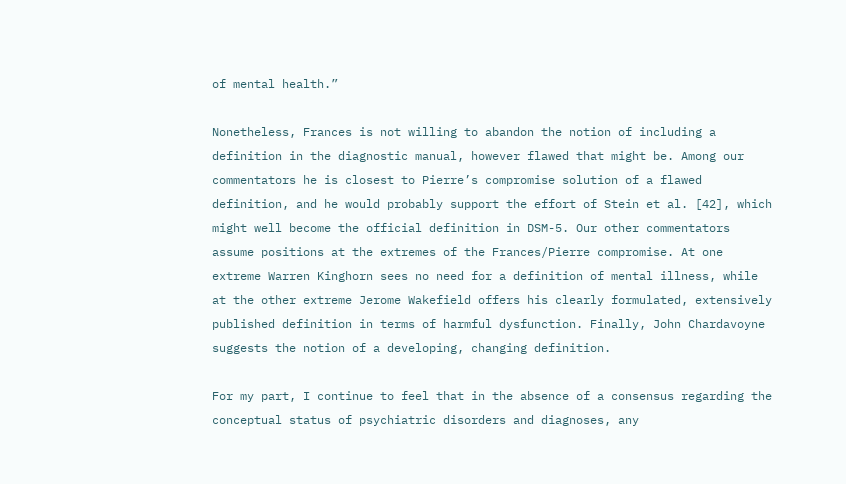of mental health.”

Nonetheless, Frances is not willing to abandon the notion of including a definition in the diagnostic manual, however flawed that might be. Among our commentators he is closest to Pierre’s compromise solution of a flawed definition, and he would probably support the effort of Stein et al. [42], which might well become the official definition in DSM-5. Our other commentators assume positions at the extremes of the Frances/Pierre compromise. At one extreme Warren Kinghorn sees no need for a definition of mental illness, while at the other extreme Jerome Wakefield offers his clearly formulated, extensively published definition in terms of harmful dysfunction. Finally, John Chardavoyne suggests the notion of a developing, changing definition.

For my part, I continue to feel that in the absence of a consensus regarding the conceptual status of psychiatric disorders and diagnoses, any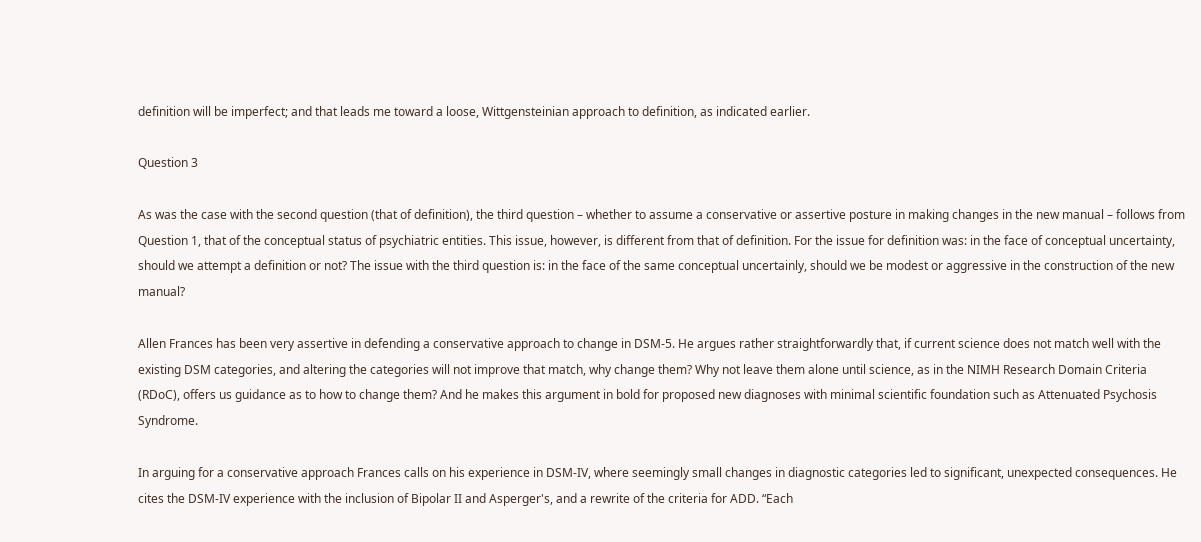definition will be imperfect; and that leads me toward a loose, Wittgensteinian approach to definition, as indicated earlier.

Question 3

As was the case with the second question (that of definition), the third question – whether to assume a conservative or assertive posture in making changes in the new manual – follows from Question 1, that of the conceptual status of psychiatric entities. This issue, however, is different from that of definition. For the issue for definition was: in the face of conceptual uncertainty, should we attempt a definition or not? The issue with the third question is: in the face of the same conceptual uncertainly, should we be modest or aggressive in the construction of the new manual?

Allen Frances has been very assertive in defending a conservative approach to change in DSM-5. He argues rather straightforwardly that, if current science does not match well with the existing DSM categories, and altering the categories will not improve that match, why change them? Why not leave them alone until science, as in the NIMH Research Domain Criteria (RDoC), offers us guidance as to how to change them? And he makes this argument in bold for proposed new diagnoses with minimal scientific foundation such as Attenuated Psychosis Syndrome.

In arguing for a conservative approach Frances calls on his experience in DSM-IV, where seemingly small changes in diagnostic categories led to significant, unexpected consequences. He cites the DSM-IV experience with the inclusion of Bipolar II and Asperger's, and a rewrite of the criteria for ADD. “Each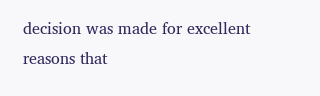decision was made for excellent reasons that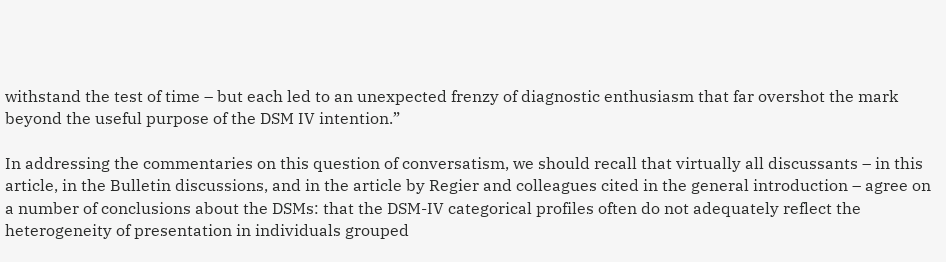withstand the test of time – but each led to an unexpected frenzy of diagnostic enthusiasm that far overshot the mark beyond the useful purpose of the DSM IV intention.”

In addressing the commentaries on this question of conversatism, we should recall that virtually all discussants – in this article, in the Bulletin discussions, and in the article by Regier and colleagues cited in the general introduction – agree on a number of conclusions about the DSMs: that the DSM-IV categorical profiles often do not adequately reflect the heterogeneity of presentation in individuals grouped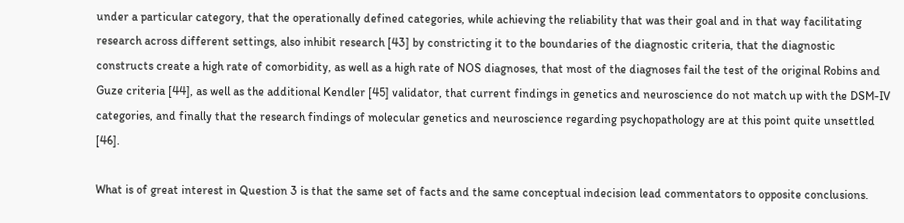under a particular category, that the operationally defined categories, while achieving the reliability that was their goal and in that way facilitating research across different settings, also inhibit research [43] by constricting it to the boundaries of the diagnostic criteria, that the diagnostic constructs create a high rate of comorbidity, as well as a high rate of NOS diagnoses, that most of the diagnoses fail the test of the original Robins and Guze criteria [44], as well as the additional Kendler [45] validator, that current findings in genetics and neuroscience do not match up with the DSM-IV categories, and finally that the research findings of molecular genetics and neuroscience regarding psychopathology are at this point quite unsettled [46].

What is of great interest in Question 3 is that the same set of facts and the same conceptual indecision lead commentators to opposite conclusions.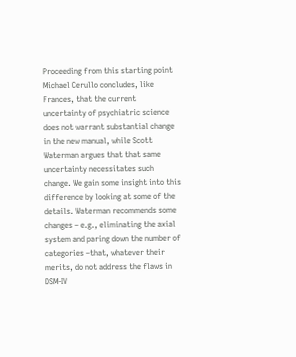Proceeding from this starting point Michael Cerullo concludes, like Frances, that the current uncertainty of psychiatric science does not warrant substantial change in the new manual, while Scott Waterman argues that that same uncertainty necessitates such change. We gain some insight into this difference by looking at some of the details. Waterman recommends some changes – e.g., eliminating the axial system and paring down the number of categories –that, whatever their merits, do not address the flaws in DSM-IV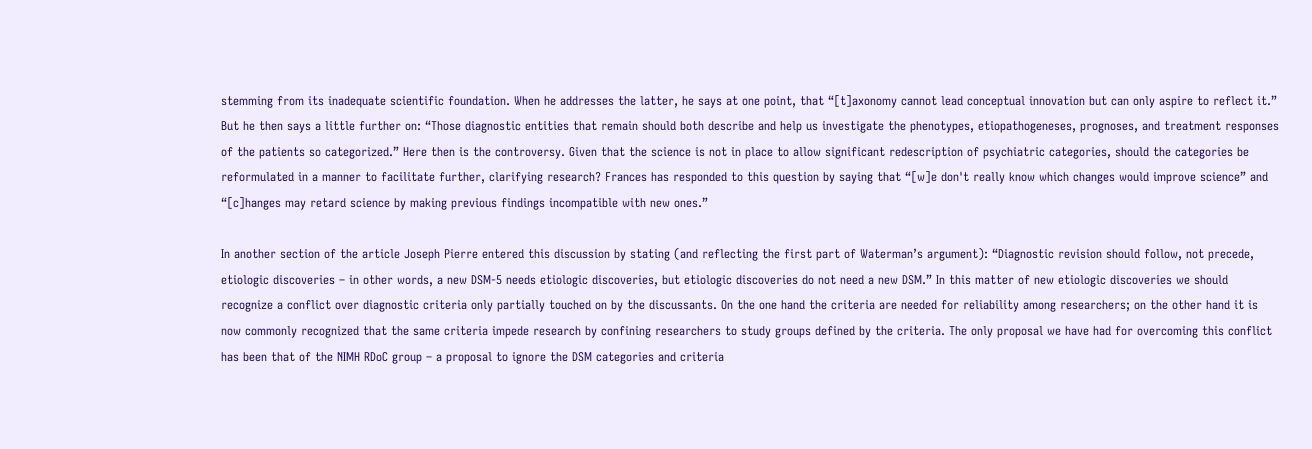stemming from its inadequate scientific foundation. When he addresses the latter, he says at one point, that “[t]axonomy cannot lead conceptual innovation but can only aspire to reflect it.” But he then says a little further on: “Those diagnostic entities that remain should both describe and help us investigate the phenotypes, etiopathogeneses, prognoses, and treatment responses of the patients so categorized.” Here then is the controversy. Given that the science is not in place to allow significant redescription of psychiatric categories, should the categories be reformulated in a manner to facilitate further, clarifying research? Frances has responded to this question by saying that “[w]e don't really know which changes would improve science” and “[c]hanges may retard science by making previous findings incompatible with new ones.”

In another section of the article Joseph Pierre entered this discussion by stating (and reflecting the first part of Waterman’s argument): “Diagnostic revision should follow, not precede, etiologic discoveries – in other words, a new DSM-5 needs etiologic discoveries, but etiologic discoveries do not need a new DSM.” In this matter of new etiologic discoveries we should recognize a conflict over diagnostic criteria only partially touched on by the discussants. On the one hand the criteria are needed for reliability among researchers; on the other hand it is now commonly recognized that the same criteria impede research by confining researchers to study groups defined by the criteria. The only proposal we have had for overcoming this conflict has been that of the NIMH RDoC group – a proposal to ignore the DSM categories and criteria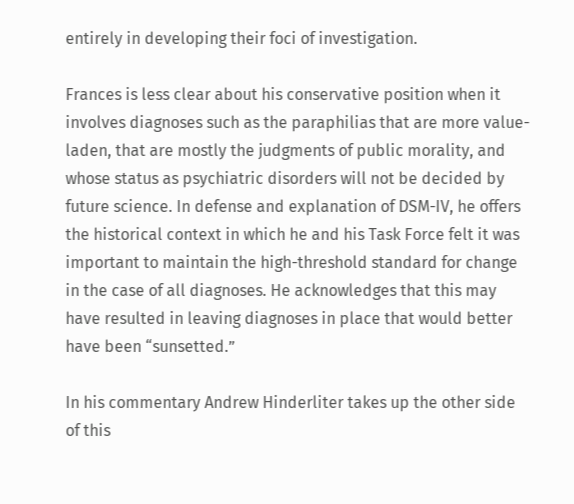entirely in developing their foci of investigation.

Frances is less clear about his conservative position when it involves diagnoses such as the paraphilias that are more value-laden, that are mostly the judgments of public morality, and whose status as psychiatric disorders will not be decided by future science. In defense and explanation of DSM-IV, he offers the historical context in which he and his Task Force felt it was important to maintain the high-threshold standard for change in the case of all diagnoses. He acknowledges that this may have resulted in leaving diagnoses in place that would better have been “sunsetted.”

In his commentary Andrew Hinderliter takes up the other side of this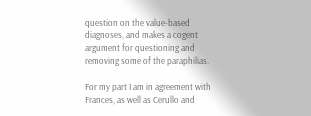question on the value-based diagnoses, and makes a cogent argument for questioning and removing some of the paraphilias.

For my part I am in agreement with Frances, as well as Cerullo and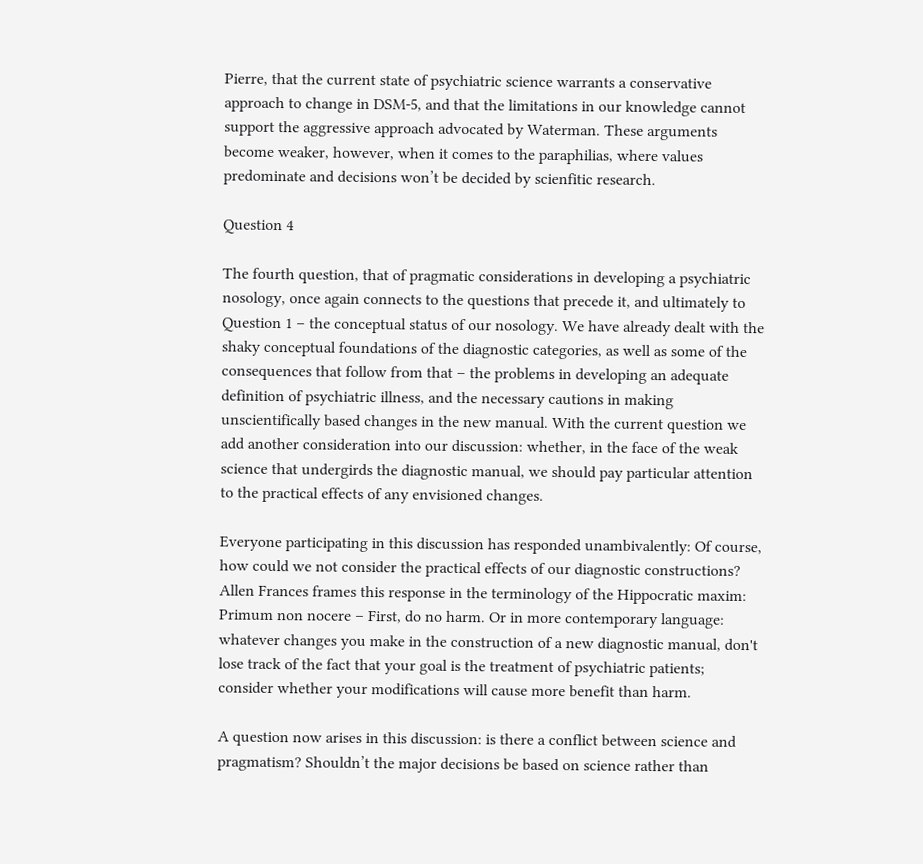Pierre, that the current state of psychiatric science warrants a conservative approach to change in DSM-5, and that the limitations in our knowledge cannot support the aggressive approach advocated by Waterman. These arguments become weaker, however, when it comes to the paraphilias, where values predominate and decisions won’t be decided by scienfitic research.

Question 4

The fourth question, that of pragmatic considerations in developing a psychiatric nosology, once again connects to the questions that precede it, and ultimately to Question 1 – the conceptual status of our nosology. We have already dealt with the shaky conceptual foundations of the diagnostic categories, as well as some of the consequences that follow from that – the problems in developing an adequate definition of psychiatric illness, and the necessary cautions in making unscientifically based changes in the new manual. With the current question we add another consideration into our discussion: whether, in the face of the weak science that undergirds the diagnostic manual, we should pay particular attention to the practical effects of any envisioned changes.

Everyone participating in this discussion has responded unambivalently: Of course, how could we not consider the practical effects of our diagnostic constructions? Allen Frances frames this response in the terminology of the Hippocratic maxim: Primum non nocere – First, do no harm. Or in more contemporary language: whatever changes you make in the construction of a new diagnostic manual, don't lose track of the fact that your goal is the treatment of psychiatric patients; consider whether your modifications will cause more benefit than harm.

A question now arises in this discussion: is there a conflict between science and pragmatism? Shouldn’t the major decisions be based on science rather than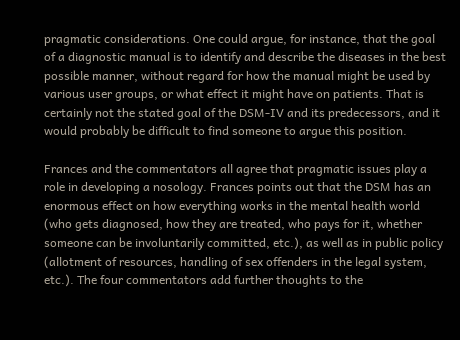pragmatic considerations. One could argue, for instance, that the goal of a diagnostic manual is to identify and describe the diseases in the best possible manner, without regard for how the manual might be used by various user groups, or what effect it might have on patients. That is certainly not the stated goal of the DSM-IV and its predecessors, and it would probably be difficult to find someone to argue this position.

Frances and the commentators all agree that pragmatic issues play a role in developing a nosology. Frances points out that the DSM has an enormous effect on how everything works in the mental health world (who gets diagnosed, how they are treated, who pays for it, whether someone can be involuntarily committed, etc.), as well as in public policy (allotment of resources, handling of sex offenders in the legal system, etc.). The four commentators add further thoughts to the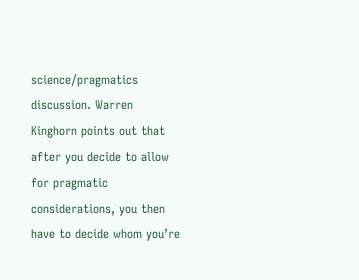science/pragmatics discussion. Warren Kinghorn points out that after you decide to allow for pragmatic considerations, you then have to decide whom you’re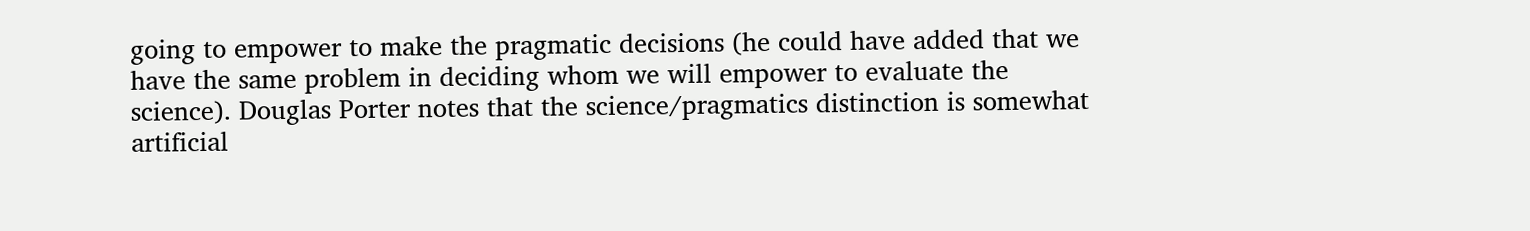going to empower to make the pragmatic decisions (he could have added that we have the same problem in deciding whom we will empower to evaluate the science). Douglas Porter notes that the science/pragmatics distinction is somewhat artificial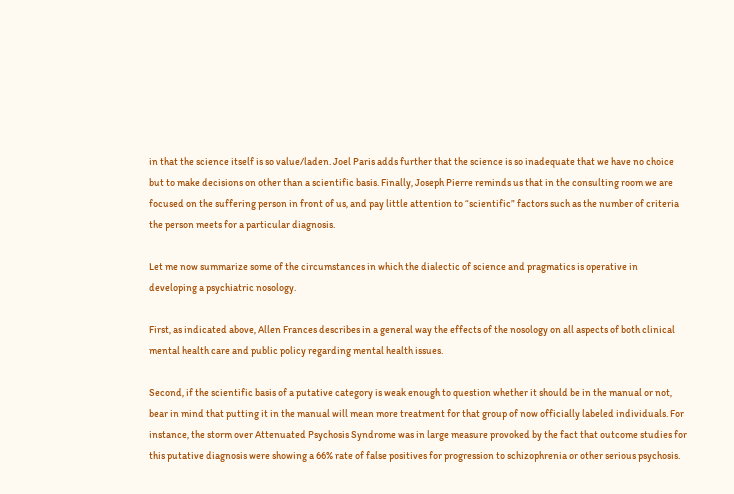in that the science itself is so value/laden. Joel Paris adds further that the science is so inadequate that we have no choice but to make decisions on other than a scientific basis. Finally, Joseph Pierre reminds us that in the consulting room we are focused on the suffering person in front of us, and pay little attention to “scientific” factors such as the number of criteria the person meets for a particular diagnosis.

Let me now summarize some of the circumstances in which the dialectic of science and pragmatics is operative in developing a psychiatric nosology.

First, as indicated above, Allen Frances describes in a general way the effects of the nosology on all aspects of both clinical mental health care and public policy regarding mental health issues.

Second, if the scientific basis of a putative category is weak enough to question whether it should be in the manual or not, bear in mind that putting it in the manual will mean more treatment for that group of now officially labeled individuals. For instance, the storm over Attenuated Psychosis Syndrome was in large measure provoked by the fact that outcome studies for this putative diagnosis were showing a 66% rate of false positives for progression to schizophrenia or other serious psychosis.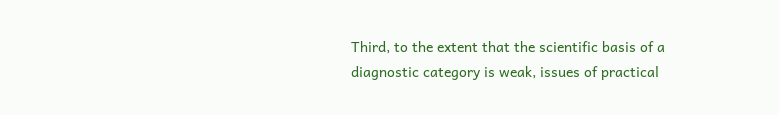Third, to the extent that the scientific basis of a diagnostic category is weak, issues of practical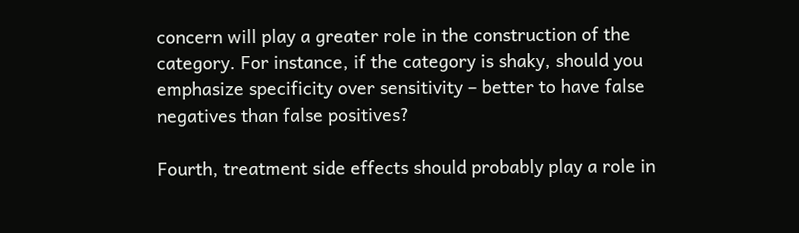concern will play a greater role in the construction of the category. For instance, if the category is shaky, should you emphasize specificity over sensitivity – better to have false negatives than false positives?

Fourth, treatment side effects should probably play a role in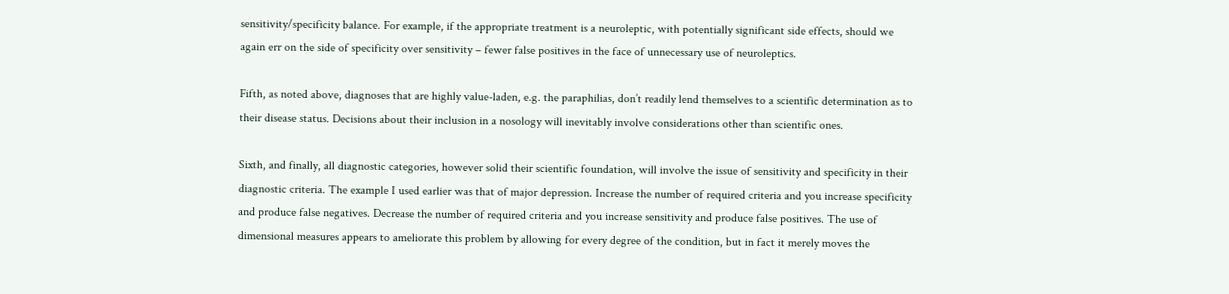sensitivity/specificity balance. For example, if the appropriate treatment is a neuroleptic, with potentially significant side effects, should we again err on the side of specificity over sensitivity – fewer false positives in the face of unnecessary use of neuroleptics.

Fifth, as noted above, diagnoses that are highly value-laden, e.g. the paraphilias, don’t readily lend themselves to a scientific determination as to their disease status. Decisions about their inclusion in a nosology will inevitably involve considerations other than scientific ones.

Sixth, and finally, all diagnostic categories, however solid their scientific foundation, will involve the issue of sensitivity and specificity in their diagnostic criteria. The example I used earlier was that of major depression. Increase the number of required criteria and you increase specificity and produce false negatives. Decrease the number of required criteria and you increase sensitivity and produce false positives. The use of dimensional measures appears to ameliorate this problem by allowing for every degree of the condition, but in fact it merely moves the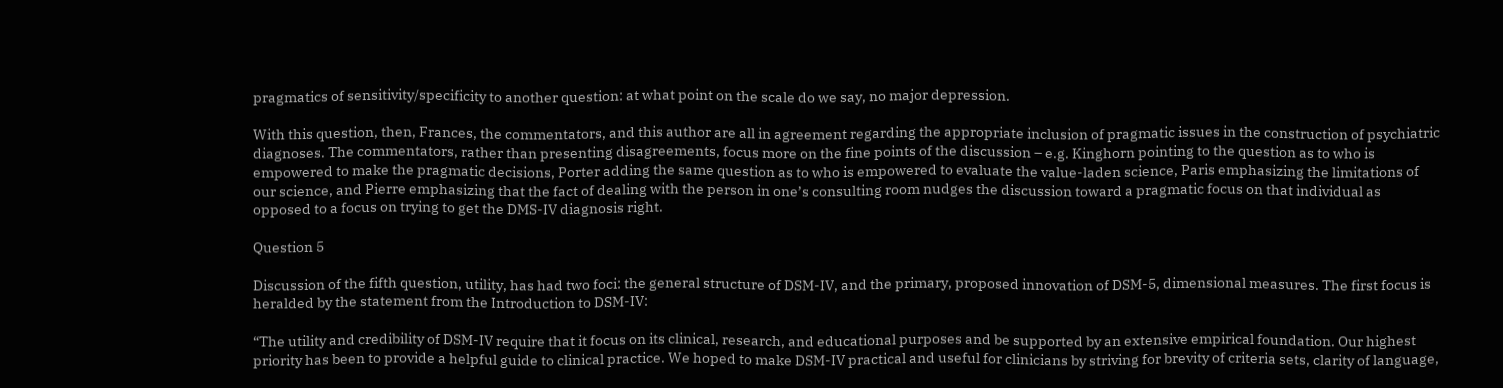pragmatics of sensitivity/specificity to another question: at what point on the scale do we say, no major depression.

With this question, then, Frances, the commentators, and this author are all in agreement regarding the appropriate inclusion of pragmatic issues in the construction of psychiatric diagnoses. The commentators, rather than presenting disagreements, focus more on the fine points of the discussion – e.g. Kinghorn pointing to the question as to who is empowered to make the pragmatic decisions, Porter adding the same question as to who is empowered to evaluate the value-laden science, Paris emphasizing the limitations of our science, and Pierre emphasizing that the fact of dealing with the person in one’s consulting room nudges the discussion toward a pragmatic focus on that individual as opposed to a focus on trying to get the DMS-IV diagnosis right.

Question 5

Discussion of the fifth question, utility, has had two foci: the general structure of DSM-IV, and the primary, proposed innovation of DSM-5, dimensional measures. The first focus is heralded by the statement from the Introduction to DSM-IV:

“The utility and credibility of DSM-IV require that it focus on its clinical, research, and educational purposes and be supported by an extensive empirical foundation. Our highest priority has been to provide a helpful guide to clinical practice. We hoped to make DSM-IV practical and useful for clinicians by striving for brevity of criteria sets, clarity of language,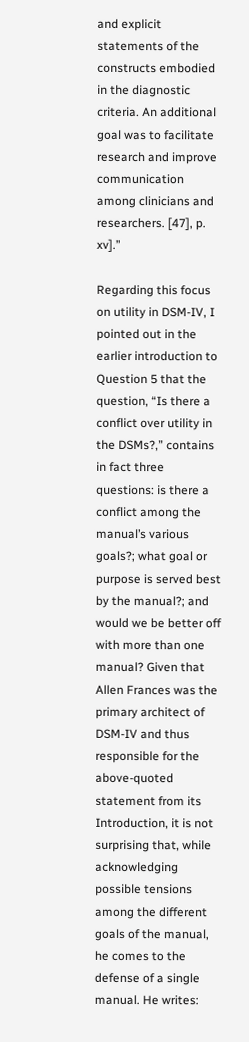and explicit statements of the constructs embodied in the diagnostic criteria. An additional goal was to facilitate research and improve communication among clinicians and researchers. [47], p. xv].”

Regarding this focus on utility in DSM-IV, I pointed out in the earlier introduction to Question 5 that the question, “Is there a conflict over utility in the DSMs?,” contains in fact three questions: is there a conflict among the manual’s various goals?; what goal or purpose is served best by the manual?; and would we be better off with more than one manual? Given that Allen Frances was the primary architect of DSM-IV and thus responsible for the above-quoted statement from its Introduction, it is not surprising that, while acknowledging possible tensions among the different goals of the manual, he comes to the defense of a single manual. He writes: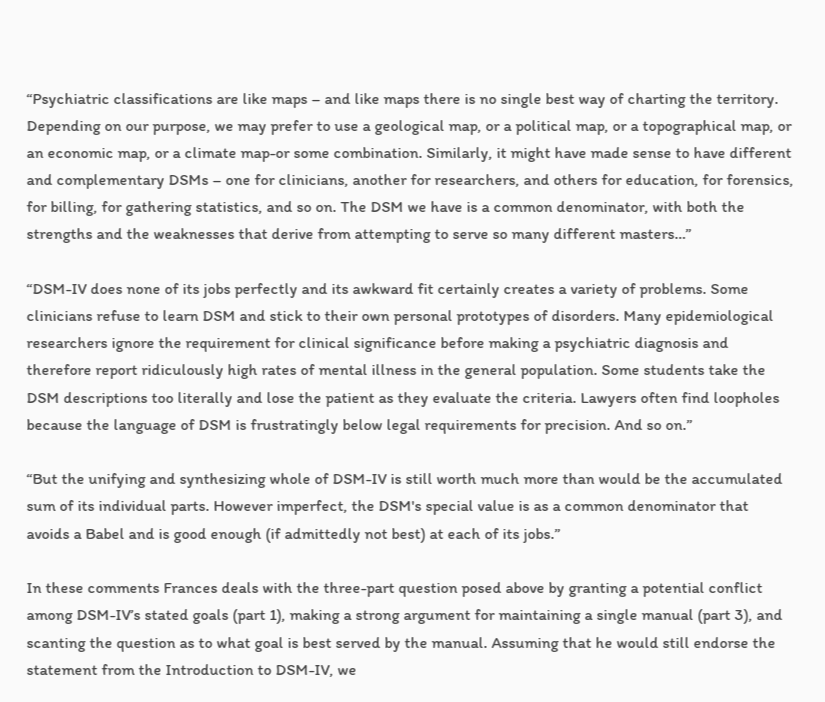“Psychiatric classifications are like maps – and like maps there is no single best way of charting the territory. Depending on our purpose, we may prefer to use a geological map, or a political map, or a topographical map, or an economic map, or a climate map-or some combination. Similarly, it might have made sense to have different and complementary DSMs – one for clinicians, another for researchers, and others for education, for forensics, for billing, for gathering statistics, and so on. The DSM we have is a common denominator, with both the strengths and the weaknesses that derive from attempting to serve so many different masters…”

“DSM-IV does none of its jobs perfectly and its awkward fit certainly creates a variety of problems. Some clinicians refuse to learn DSM and stick to their own personal prototypes of disorders. Many epidemiological researchers ignore the requirement for clinical significance before making a psychiatric diagnosis and therefore report ridiculously high rates of mental illness in the general population. Some students take the DSM descriptions too literally and lose the patient as they evaluate the criteria. Lawyers often find loopholes because the language of DSM is frustratingly below legal requirements for precision. And so on.”

“But the unifying and synthesizing whole of DSM-IV is still worth much more than would be the accumulated sum of its individual parts. However imperfect, the DSM's special value is as a common denominator that avoids a Babel and is good enough (if admittedly not best) at each of its jobs.”

In these comments Frances deals with the three-part question posed above by granting a potential conflict among DSM-IV’s stated goals (part 1), making a strong argument for maintaining a single manual (part 3), and scanting the question as to what goal is best served by the manual. Assuming that he would still endorse the statement from the Introduction to DSM-IV, we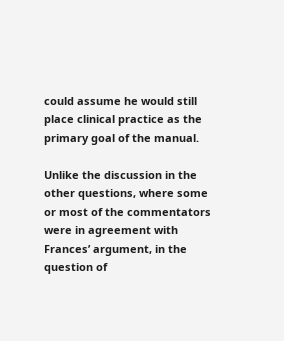could assume he would still place clinical practice as the primary goal of the manual.

Unlike the discussion in the other questions, where some or most of the commentators were in agreement with Frances’ argument, in the question of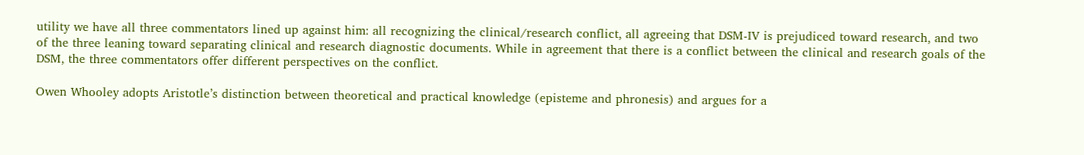utility we have all three commentators lined up against him: all recognizing the clinical/research conflict, all agreeing that DSM-IV is prejudiced toward research, and two of the three leaning toward separating clinical and research diagnostic documents. While in agreement that there is a conflict between the clinical and research goals of the DSM, the three commentators offer different perspectives on the conflict.

Owen Whooley adopts Aristotle’s distinction between theoretical and practical knowledge (episteme and phronesis) and argues for a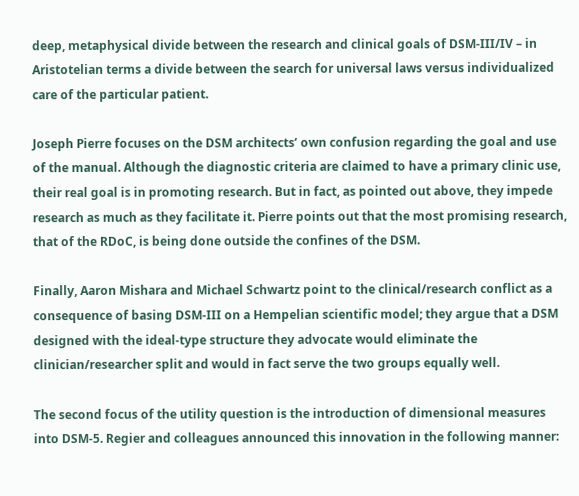deep, metaphysical divide between the research and clinical goals of DSM-III/IV – in Aristotelian terms a divide between the search for universal laws versus individualized care of the particular patient.

Joseph Pierre focuses on the DSM architects’ own confusion regarding the goal and use of the manual. Although the diagnostic criteria are claimed to have a primary clinic use, their real goal is in promoting research. But in fact, as pointed out above, they impede research as much as they facilitate it. Pierre points out that the most promising research, that of the RDoC, is being done outside the confines of the DSM.

Finally, Aaron Mishara and Michael Schwartz point to the clinical/research conflict as a consequence of basing DSM-III on a Hempelian scientific model; they argue that a DSM designed with the ideal-type structure they advocate would eliminate the clinician/researcher split and would in fact serve the two groups equally well.

The second focus of the utility question is the introduction of dimensional measures into DSM-5. Regier and colleagues announced this innovation in the following manner: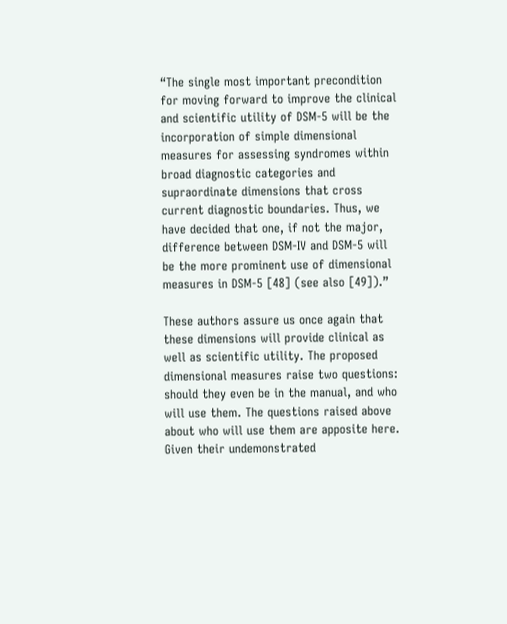“The single most important precondition for moving forward to improve the clinical and scientific utility of DSM-5 will be the incorporation of simple dimensional measures for assessing syndromes within broad diagnostic categories and supraordinate dimensions that cross current diagnostic boundaries. Thus, we have decided that one, if not the major, difference between DSM-IV and DSM-5 will be the more prominent use of dimensional measures in DSM-5 [48] (see also [49]).”

These authors assure us once again that these dimensions will provide clinical as well as scientific utility. The proposed dimensional measures raise two questions: should they even be in the manual, and who will use them. The questions raised above about who will use them are apposite here. Given their undemonstrated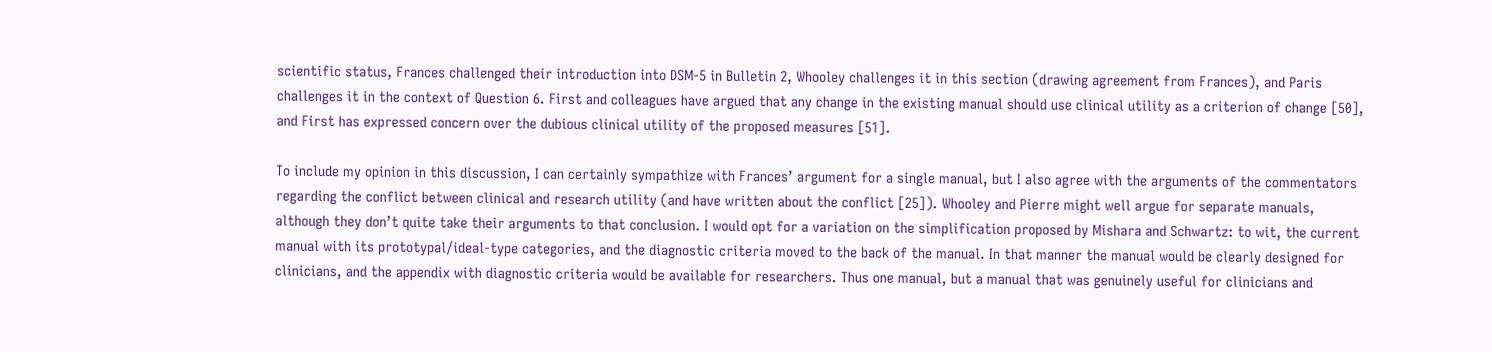scientific status, Frances challenged their introduction into DSM-5 in Bulletin 2, Whooley challenges it in this section (drawing agreement from Frances), and Paris challenges it in the context of Question 6. First and colleagues have argued that any change in the existing manual should use clinical utility as a criterion of change [50], and First has expressed concern over the dubious clinical utility of the proposed measures [51].

To include my opinion in this discussion, I can certainly sympathize with Frances’ argument for a single manual, but I also agree with the arguments of the commentators regarding the conflict between clinical and research utility (and have written about the conflict [25]). Whooley and Pierre might well argue for separate manuals, although they don’t quite take their arguments to that conclusion. I would opt for a variation on the simplification proposed by Mishara and Schwartz: to wit, the current manual with its prototypal/ideal-type categories, and the diagnostic criteria moved to the back of the manual. In that manner the manual would be clearly designed for clinicians, and the appendix with diagnostic criteria would be available for researchers. Thus one manual, but a manual that was genuinely useful for clinicians and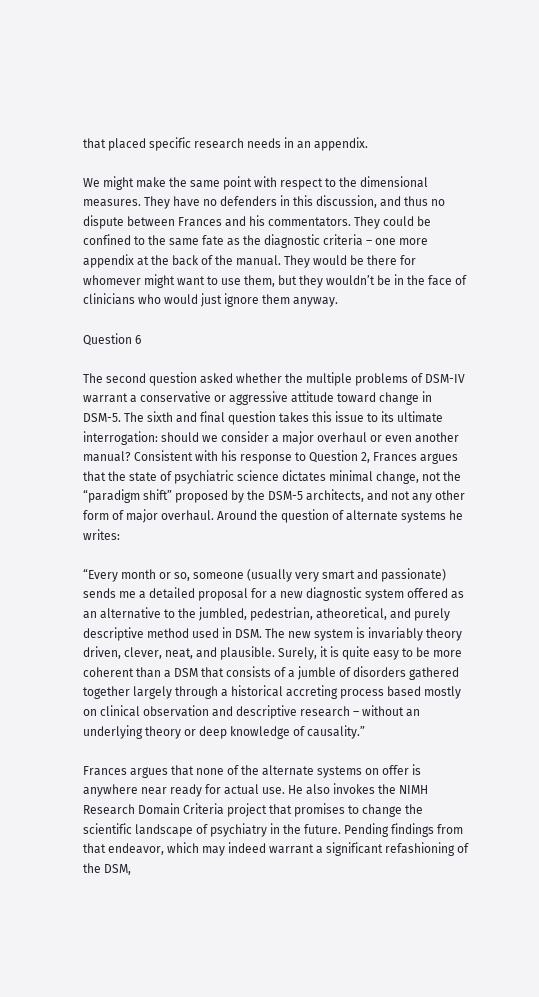that placed specific research needs in an appendix.

We might make the same point with respect to the dimensional measures. They have no defenders in this discussion, and thus no dispute between Frances and his commentators. They could be confined to the same fate as the diagnostic criteria – one more appendix at the back of the manual. They would be there for whomever might want to use them, but they wouldn’t be in the face of clinicians who would just ignore them anyway.

Question 6

The second question asked whether the multiple problems of DSM-IV warrant a conservative or aggressive attitude toward change in DSM-5. The sixth and final question takes this issue to its ultimate interrogation: should we consider a major overhaul or even another manual? Consistent with his response to Question 2, Frances argues that the state of psychiatric science dictates minimal change, not the “paradigm shift” proposed by the DSM-5 architects, and not any other form of major overhaul. Around the question of alternate systems he writes:

“Every month or so, someone (usually very smart and passionate) sends me a detailed proposal for a new diagnostic system offered as an alternative to the jumbled, pedestrian, atheoretical, and purely descriptive method used in DSM. The new system is invariably theory driven, clever, neat, and plausible. Surely, it is quite easy to be more coherent than a DSM that consists of a jumble of disorders gathered together largely through a historical accreting process based mostly on clinical observation and descriptive research – without an underlying theory or deep knowledge of causality.”

Frances argues that none of the alternate systems on offer is anywhere near ready for actual use. He also invokes the NIMH Research Domain Criteria project that promises to change the scientific landscape of psychiatry in the future. Pending findings from that endeavor, which may indeed warrant a significant refashioning of the DSM,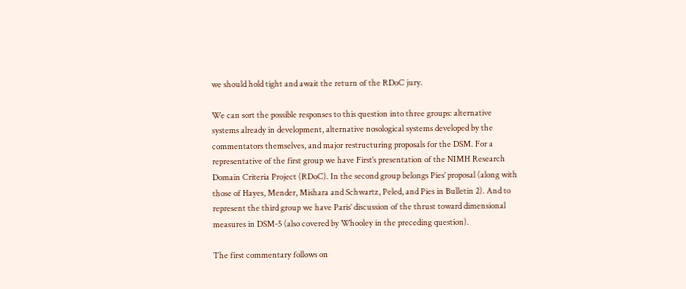we should hold tight and await the return of the RDoC jury.

We can sort the possible responses to this question into three groups: alternative systems already in development, alternative nosological systems developed by the commentators themselves, and major restructuring proposals for the DSM. For a representative of the first group we have First’s presentation of the NIMH Research Domain Criteria Project (RDoC). In the second group belongs Pies’ proposal (along with those of Hayes, Mender, Mishara and Schwartz, Peled, and Pies in Bulletin 2). And to represent the third group we have Paris’ discussion of the thrust toward dimensional measures in DSM-5 (also covered by Whooley in the preceding question).

The first commentary follows on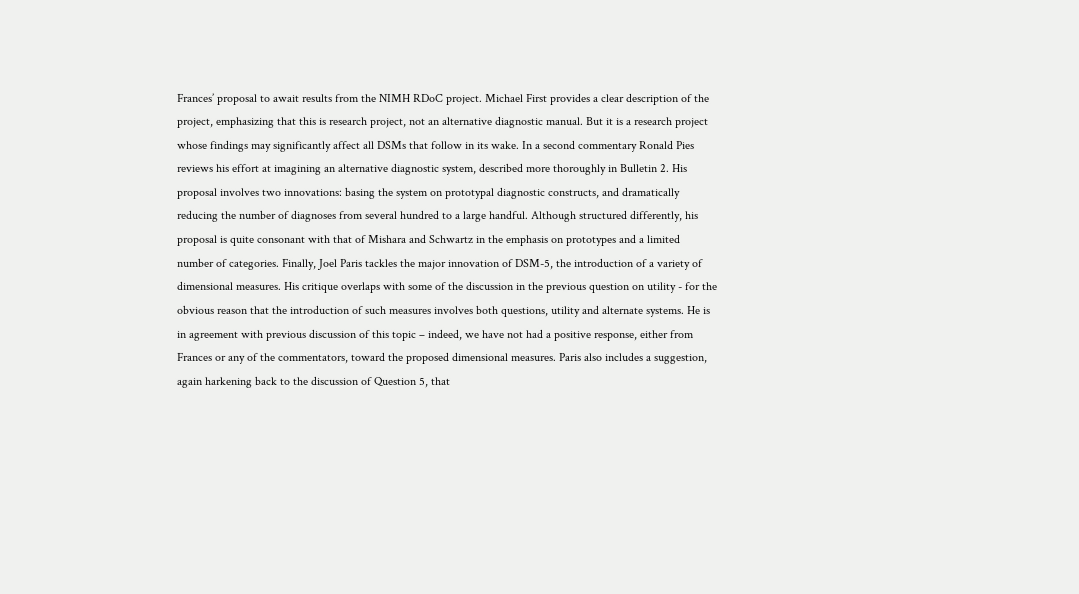Frances’ proposal to await results from the NIMH RDoC project. Michael First provides a clear description of the project, emphasizing that this is research project, not an alternative diagnostic manual. But it is a research project whose findings may significantly affect all DSMs that follow in its wake. In a second commentary Ronald Pies reviews his effort at imagining an alternative diagnostic system, described more thoroughly in Bulletin 2. His proposal involves two innovations: basing the system on prototypal diagnostic constructs, and dramatically reducing the number of diagnoses from several hundred to a large handful. Although structured differently, his proposal is quite consonant with that of Mishara and Schwartz in the emphasis on prototypes and a limited number of categories. Finally, Joel Paris tackles the major innovation of DSM-5, the introduction of a variety of dimensional measures. His critique overlaps with some of the discussion in the previous question on utility - for the obvious reason that the introduction of such measures involves both questions, utility and alternate systems. He is in agreement with previous discussion of this topic – indeed, we have not had a positive response, either from Frances or any of the commentators, toward the proposed dimensional measures. Paris also includes a suggestion, again harkening back to the discussion of Question 5, that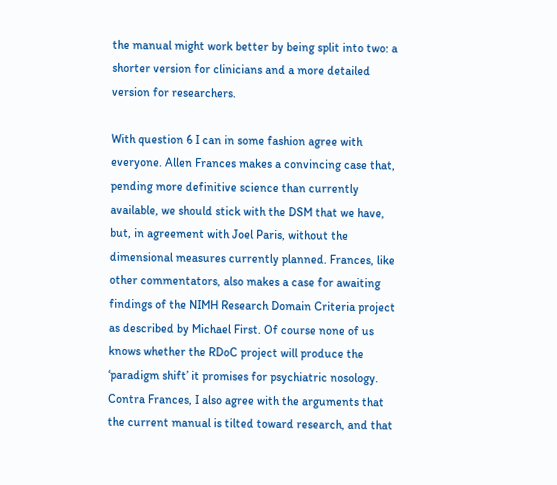the manual might work better by being split into two: a shorter version for clinicians and a more detailed version for researchers.

With question 6 I can in some fashion agree with everyone. Allen Frances makes a convincing case that, pending more definitive science than currently available, we should stick with the DSM that we have, but, in agreement with Joel Paris, without the dimensional measures currently planned. Frances, like other commentators, also makes a case for awaiting findings of the NIMH Research Domain Criteria project as described by Michael First. Of course none of us knows whether the RDoC project will produce the ‘paradigm shift’ it promises for psychiatric nosology. Contra Frances, I also agree with the arguments that the current manual is tilted toward research, and that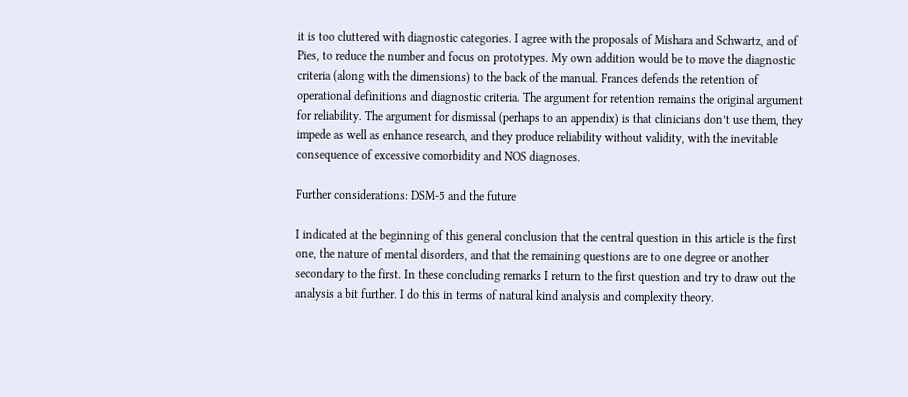it is too cluttered with diagnostic categories. I agree with the proposals of Mishara and Schwartz, and of Pies, to reduce the number and focus on prototypes. My own addition would be to move the diagnostic criteria (along with the dimensions) to the back of the manual. Frances defends the retention of operational definitions and diagnostic criteria. The argument for retention remains the original argument for reliability. The argument for dismissal (perhaps to an appendix) is that clinicians don’t use them, they impede as well as enhance research, and they produce reliability without validity, with the inevitable consequence of excessive comorbidity and NOS diagnoses.

Further considerations: DSM-5 and the future

I indicated at the beginning of this general conclusion that the central question in this article is the first one, the nature of mental disorders, and that the remaining questions are to one degree or another secondary to the first. In these concluding remarks I return to the first question and try to draw out the analysis a bit further. I do this in terms of natural kind analysis and complexity theory.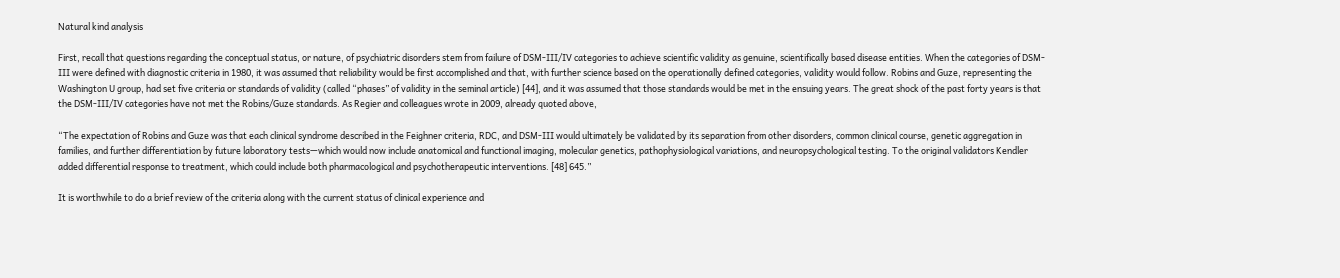Natural kind analysis

First, recall that questions regarding the conceptual status, or nature, of psychiatric disorders stem from failure of DSM-III/IV categories to achieve scientific validity as genuine, scientifically based disease entities. When the categories of DSM-III were defined with diagnostic criteria in 1980, it was assumed that reliability would be first accomplished and that, with further science based on the operationally defined categories, validity would follow. Robins and Guze, representing the Washington U group, had set five criteria or standards of validity (called “phases” of validity in the seminal article) [44], and it was assumed that those standards would be met in the ensuing years. The great shock of the past forty years is that the DSM-III/IV categories have not met the Robins/Guze standards. As Regier and colleagues wrote in 2009, already quoted above,

“The expectation of Robins and Guze was that each clinical syndrome described in the Feighner criteria, RDC, and DSM-III would ultimately be validated by its separation from other disorders, common clinical course, genetic aggregation in families, and further differentiation by future laboratory tests—which would now include anatomical and functional imaging, molecular genetics, pathophysiological variations, and neuropsychological testing. To the original validators Kendler added differential response to treatment, which could include both pharmacological and psychotherapeutic interventions. [48] 645.”

It is worthwhile to do a brief review of the criteria along with the current status of clinical experience and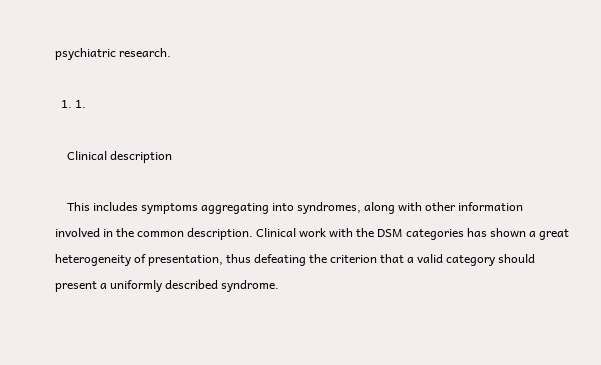psychiatric research.

  1. 1.

    Clinical description

    This includes symptoms aggregating into syndromes, along with other information involved in the common description. Clinical work with the DSM categories has shown a great heterogeneity of presentation, thus defeating the criterion that a valid category should present a uniformly described syndrome.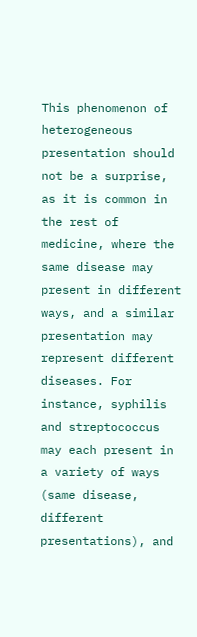This phenomenon of heterogeneous presentation should not be a surprise, as it is common in the rest of medicine, where the same disease may present in different ways, and a similar presentation may represent different diseases. For instance, syphilis and streptococcus may each present in a variety of ways (same disease, different presentations), and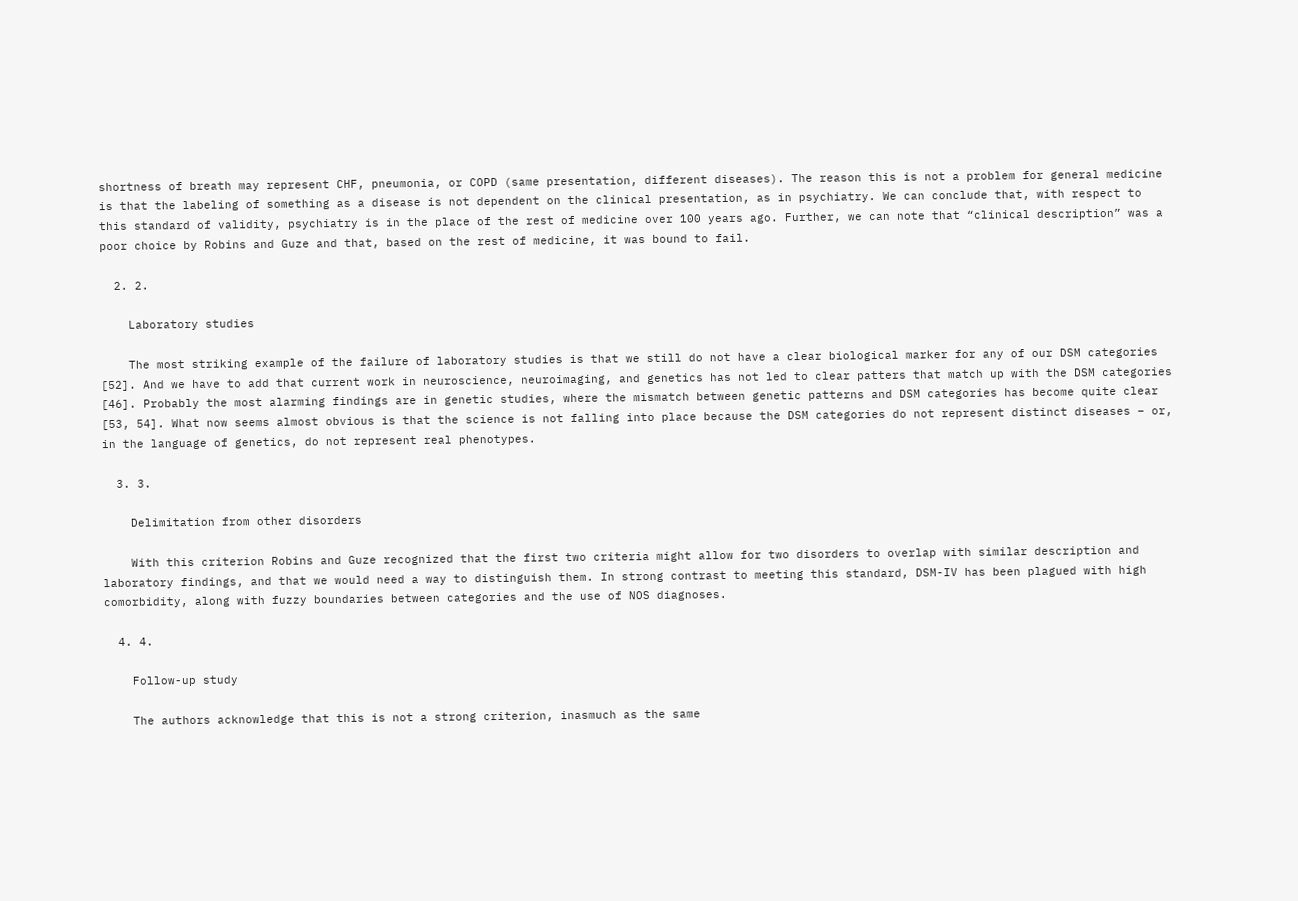shortness of breath may represent CHF, pneumonia, or COPD (same presentation, different diseases). The reason this is not a problem for general medicine is that the labeling of something as a disease is not dependent on the clinical presentation, as in psychiatry. We can conclude that, with respect to this standard of validity, psychiatry is in the place of the rest of medicine over 100 years ago. Further, we can note that “clinical description” was a poor choice by Robins and Guze and that, based on the rest of medicine, it was bound to fail.

  2. 2.

    Laboratory studies

    The most striking example of the failure of laboratory studies is that we still do not have a clear biological marker for any of our DSM categories [52]. And we have to add that current work in neuroscience, neuroimaging, and genetics has not led to clear patters that match up with the DSM categories [46]. Probably the most alarming findings are in genetic studies, where the mismatch between genetic patterns and DSM categories has become quite clear [53, 54]. What now seems almost obvious is that the science is not falling into place because the DSM categories do not represent distinct diseases – or, in the language of genetics, do not represent real phenotypes.

  3. 3.

    Delimitation from other disorders

    With this criterion Robins and Guze recognized that the first two criteria might allow for two disorders to overlap with similar description and laboratory findings, and that we would need a way to distinguish them. In strong contrast to meeting this standard, DSM-IV has been plagued with high comorbidity, along with fuzzy boundaries between categories and the use of NOS diagnoses.

  4. 4.

    Follow-up study

    The authors acknowledge that this is not a strong criterion, inasmuch as the same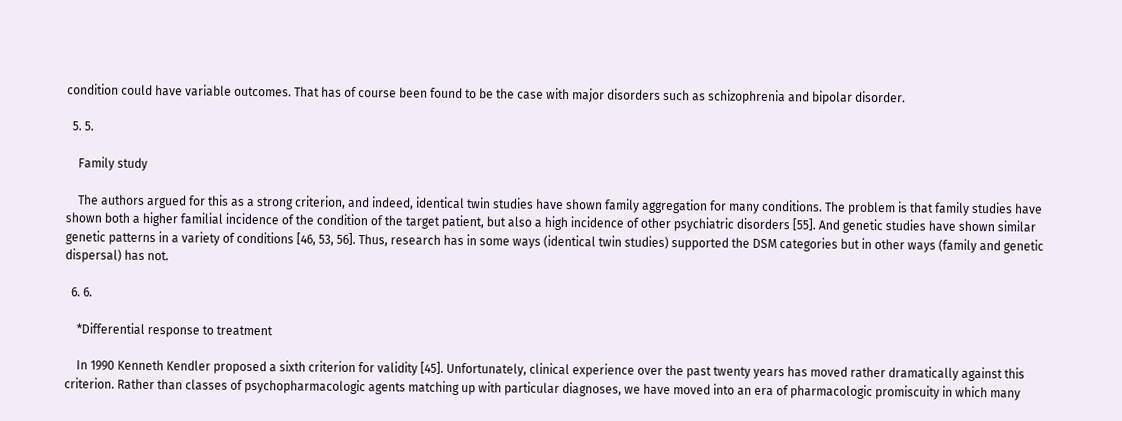condition could have variable outcomes. That has of course been found to be the case with major disorders such as schizophrenia and bipolar disorder.

  5. 5.

    Family study

    The authors argued for this as a strong criterion, and indeed, identical twin studies have shown family aggregation for many conditions. The problem is that family studies have shown both a higher familial incidence of the condition of the target patient, but also a high incidence of other psychiatric disorders [55]. And genetic studies have shown similar genetic patterns in a variety of conditions [46, 53, 56]. Thus, research has in some ways (identical twin studies) supported the DSM categories but in other ways (family and genetic dispersal) has not.

  6. 6.

    *Differential response to treatment

    In 1990 Kenneth Kendler proposed a sixth criterion for validity [45]. Unfortunately, clinical experience over the past twenty years has moved rather dramatically against this criterion. Rather than classes of psychopharmacologic agents matching up with particular diagnoses, we have moved into an era of pharmacologic promiscuity in which many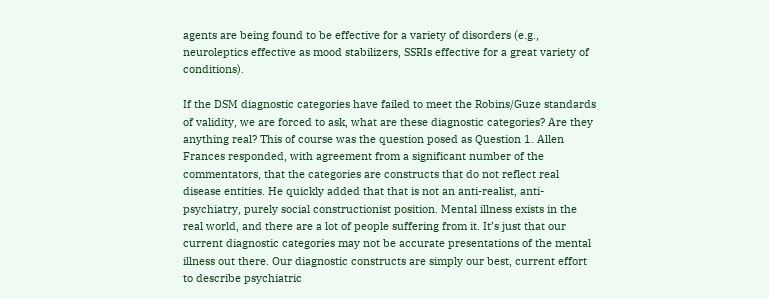agents are being found to be effective for a variety of disorders (e.g., neuroleptics effective as mood stabilizers, SSRIs effective for a great variety of conditions).

If the DSM diagnostic categories have failed to meet the Robins/Guze standards of validity, we are forced to ask, what are these diagnostic categories? Are they anything real? This of course was the question posed as Question 1. Allen Frances responded, with agreement from a significant number of the commentators, that the categories are constructs that do not reflect real disease entities. He quickly added that that is not an anti-realist, anti-psychiatry, purely social constructionist position. Mental illness exists in the real world, and there are a lot of people suffering from it. It’s just that our current diagnostic categories may not be accurate presentations of the mental illness out there. Our diagnostic constructs are simply our best, current effort to describe psychiatric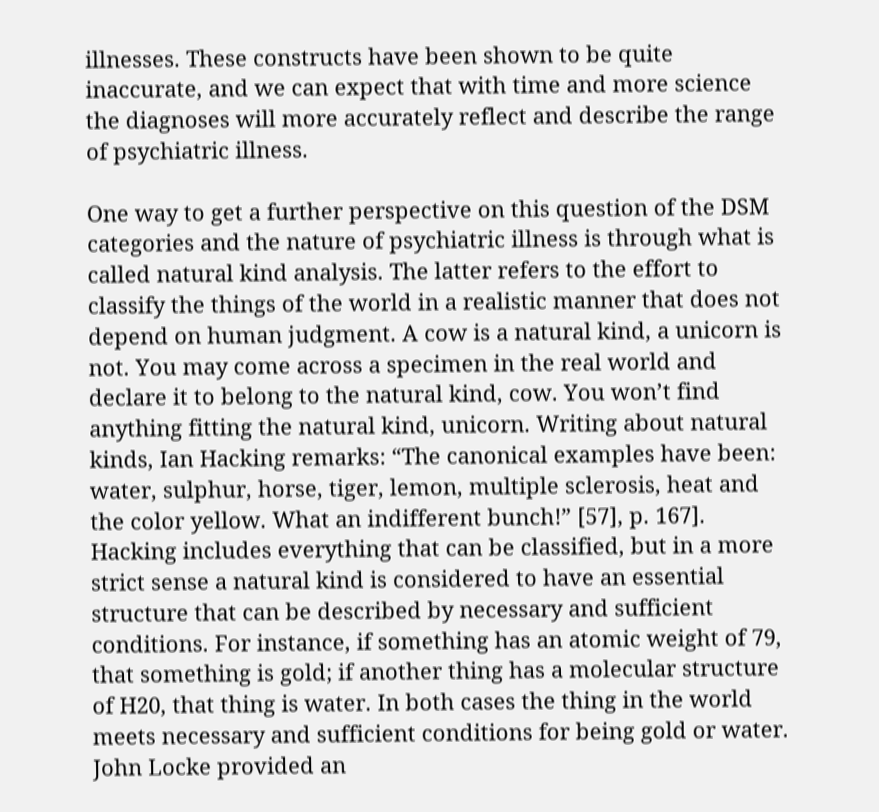illnesses. These constructs have been shown to be quite inaccurate, and we can expect that with time and more science the diagnoses will more accurately reflect and describe the range of psychiatric illness.

One way to get a further perspective on this question of the DSM categories and the nature of psychiatric illness is through what is called natural kind analysis. The latter refers to the effort to classify the things of the world in a realistic manner that does not depend on human judgment. A cow is a natural kind, a unicorn is not. You may come across a specimen in the real world and declare it to belong to the natural kind, cow. You won’t find anything fitting the natural kind, unicorn. Writing about natural kinds, Ian Hacking remarks: “The canonical examples have been: water, sulphur, horse, tiger, lemon, multiple sclerosis, heat and the color yellow. What an indifferent bunch!” [57], p. 167]. Hacking includes everything that can be classified, but in a more strict sense a natural kind is considered to have an essential structure that can be described by necessary and sufficient conditions. For instance, if something has an atomic weight of 79, that something is gold; if another thing has a molecular structure of H20, that thing is water. In both cases the thing in the world meets necessary and sufficient conditions for being gold or water. John Locke provided an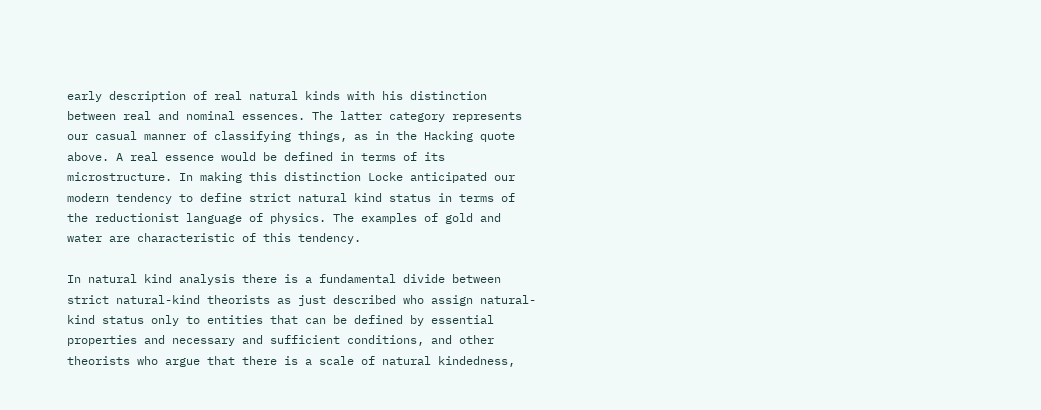early description of real natural kinds with his distinction between real and nominal essences. The latter category represents our casual manner of classifying things, as in the Hacking quote above. A real essence would be defined in terms of its microstructure. In making this distinction Locke anticipated our modern tendency to define strict natural kind status in terms of the reductionist language of physics. The examples of gold and water are characteristic of this tendency.

In natural kind analysis there is a fundamental divide between strict natural-kind theorists as just described who assign natural-kind status only to entities that can be defined by essential properties and necessary and sufficient conditions, and other theorists who argue that there is a scale of natural kindedness,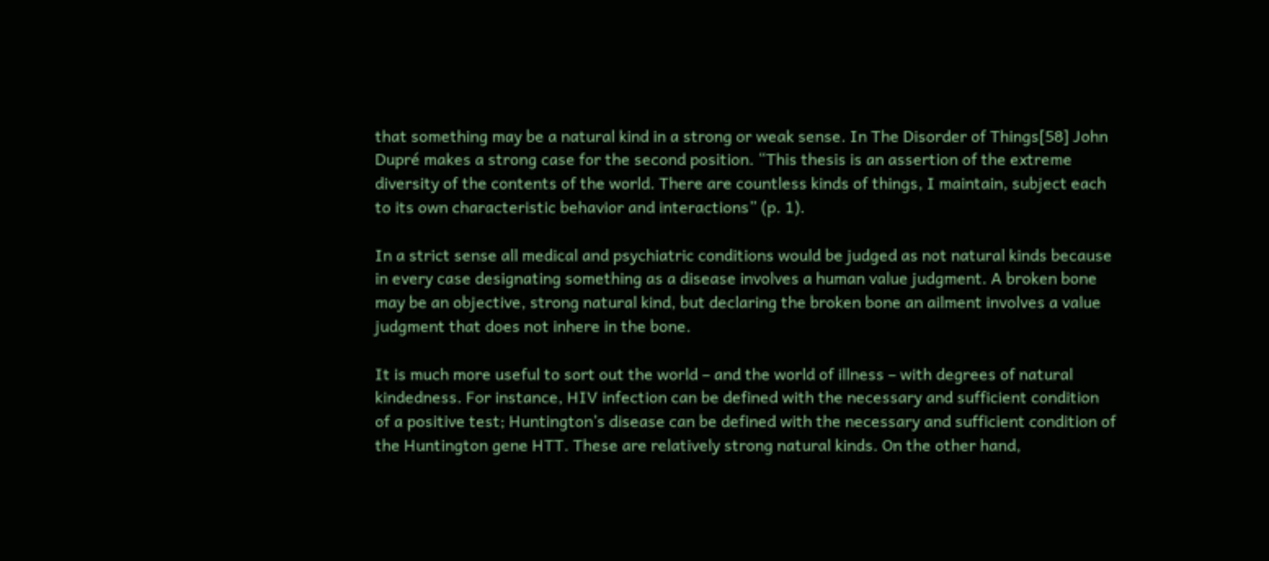that something may be a natural kind in a strong or weak sense. In The Disorder of Things[58] John Dupré makes a strong case for the second position. “This thesis is an assertion of the extreme diversity of the contents of the world. There are countless kinds of things, I maintain, subject each to its own characteristic behavior and interactions” (p. 1).

In a strict sense all medical and psychiatric conditions would be judged as not natural kinds because in every case designating something as a disease involves a human value judgment. A broken bone may be an objective, strong natural kind, but declaring the broken bone an ailment involves a value judgment that does not inhere in the bone.

It is much more useful to sort out the world – and the world of illness – with degrees of natural kindedness. For instance, HIV infection can be defined with the necessary and sufficient condition of a positive test; Huntington’s disease can be defined with the necessary and sufficient condition of the Huntington gene HTT. These are relatively strong natural kinds. On the other hand,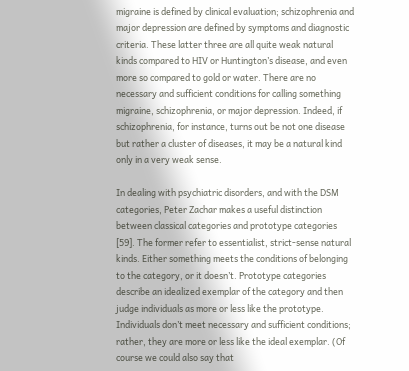migraine is defined by clinical evaluation; schizophrenia and major depression are defined by symptoms and diagnostic criteria. These latter three are all quite weak natural kinds compared to HIV or Huntington’s disease, and even more so compared to gold or water. There are no necessary and sufficient conditions for calling something migraine, schizophrenia, or major depression. Indeed, if schizophrenia, for instance, turns out be not one disease but rather a cluster of diseases, it may be a natural kind only in a very weak sense.

In dealing with psychiatric disorders, and with the DSM categories, Peter Zachar makes a useful distinction between classical categories and prototype categories [59]. The former refer to essentialist, strict-sense natural kinds. Either something meets the conditions of belonging to the category, or it doesn’t. Prototype categories describe an idealized exemplar of the category and then judge individuals as more or less like the prototype. Individuals don’t meet necessary and sufficient conditions; rather, they are more or less like the ideal exemplar. (Of course we could also say that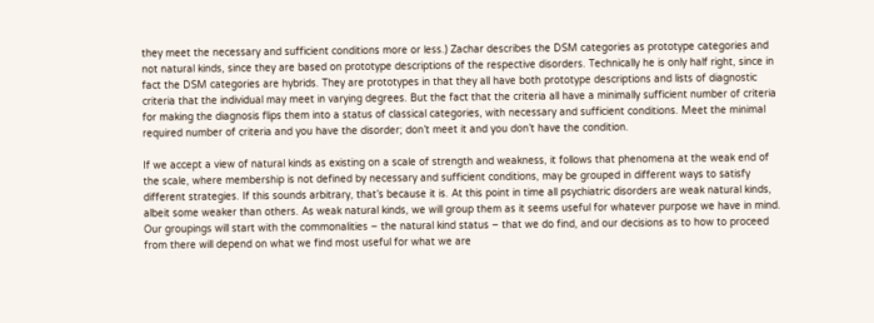they meet the necessary and sufficient conditions more or less.) Zachar describes the DSM categories as prototype categories and not natural kinds, since they are based on prototype descriptions of the respective disorders. Technically he is only half right, since in fact the DSM categories are hybrids. They are prototypes in that they all have both prototype descriptions and lists of diagnostic criteria that the individual may meet in varying degrees. But the fact that the criteria all have a minimally sufficient number of criteria for making the diagnosis flips them into a status of classical categories, with necessary and sufficient conditions. Meet the minimal required number of criteria and you have the disorder; don’t meet it and you don’t have the condition.

If we accept a view of natural kinds as existing on a scale of strength and weakness, it follows that phenomena at the weak end of the scale, where membership is not defined by necessary and sufficient conditions, may be grouped in different ways to satisfy different strategies. If this sounds arbitrary, that’s because it is. At this point in time all psychiatric disorders are weak natural kinds, albeit some weaker than others. As weak natural kinds, we will group them as it seems useful for whatever purpose we have in mind. Our groupings will start with the commonalities – the natural kind status – that we do find, and our decisions as to how to proceed from there will depend on what we find most useful for what we are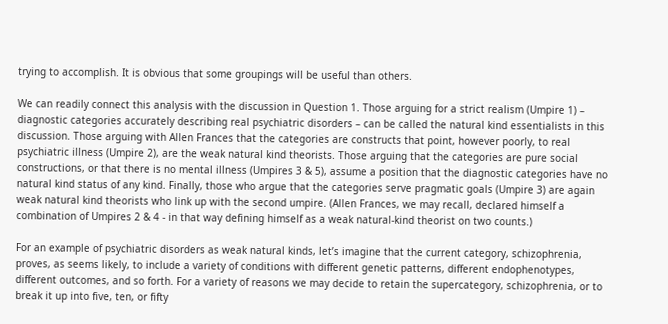trying to accomplish. It is obvious that some groupings will be useful than others.

We can readily connect this analysis with the discussion in Question 1. Those arguing for a strict realism (Umpire 1) – diagnostic categories accurately describing real psychiatric disorders – can be called the natural kind essentialists in this discussion. Those arguing with Allen Frances that the categories are constructs that point, however poorly, to real psychiatric illness (Umpire 2), are the weak natural kind theorists. Those arguing that the categories are pure social constructions, or that there is no mental illness (Umpires 3 & 5), assume a position that the diagnostic categories have no natural kind status of any kind. Finally, those who argue that the categories serve pragmatic goals (Umpire 3) are again weak natural kind theorists who link up with the second umpire. (Allen Frances, we may recall, declared himself a combination of Umpires 2 & 4 - in that way defining himself as a weak natural-kind theorist on two counts.)

For an example of psychiatric disorders as weak natural kinds, let’s imagine that the current category, schizophrenia, proves, as seems likely, to include a variety of conditions with different genetic patterns, different endophenotypes, different outcomes, and so forth. For a variety of reasons we may decide to retain the supercategory, schizophrenia, or to break it up into five, ten, or fifty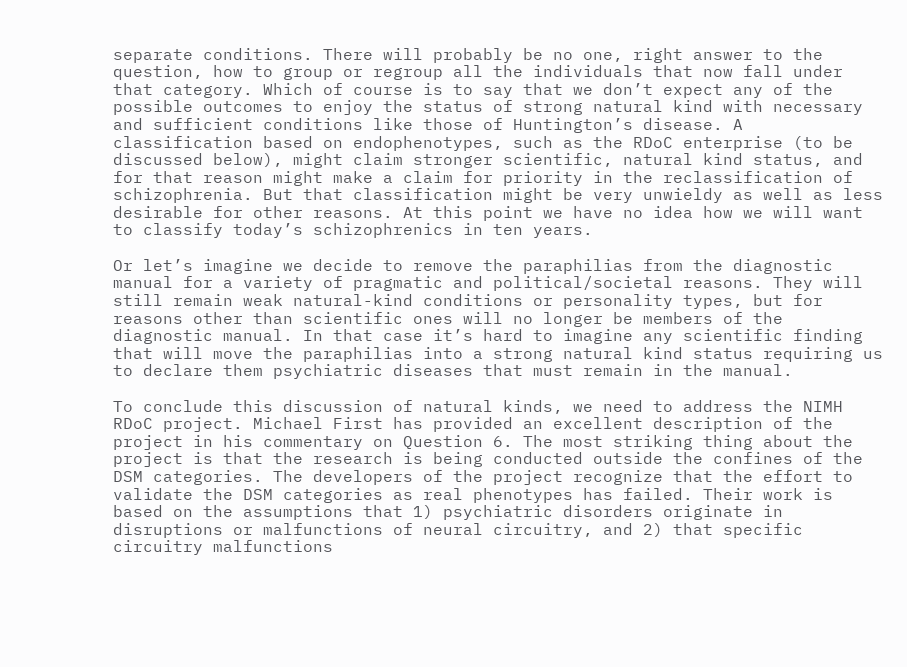separate conditions. There will probably be no one, right answer to the question, how to group or regroup all the individuals that now fall under that category. Which of course is to say that we don’t expect any of the possible outcomes to enjoy the status of strong natural kind with necessary and sufficient conditions like those of Huntington’s disease. A classification based on endophenotypes, such as the RDoC enterprise (to be discussed below), might claim stronger scientific, natural kind status, and for that reason might make a claim for priority in the reclassification of schizophrenia. But that classification might be very unwieldy as well as less desirable for other reasons. At this point we have no idea how we will want to classify today’s schizophrenics in ten years.

Or let’s imagine we decide to remove the paraphilias from the diagnostic manual for a variety of pragmatic and political/societal reasons. They will still remain weak natural-kind conditions or personality types, but for reasons other than scientific ones will no longer be members of the diagnostic manual. In that case it’s hard to imagine any scientific finding that will move the paraphilias into a strong natural kind status requiring us to declare them psychiatric diseases that must remain in the manual.

To conclude this discussion of natural kinds, we need to address the NIMH RDoC project. Michael First has provided an excellent description of the project in his commentary on Question 6. The most striking thing about the project is that the research is being conducted outside the confines of the DSM categories. The developers of the project recognize that the effort to validate the DSM categories as real phenotypes has failed. Their work is based on the assumptions that 1) psychiatric disorders originate in disruptions or malfunctions of neural circuitry, and 2) that specific circuitry malfunctions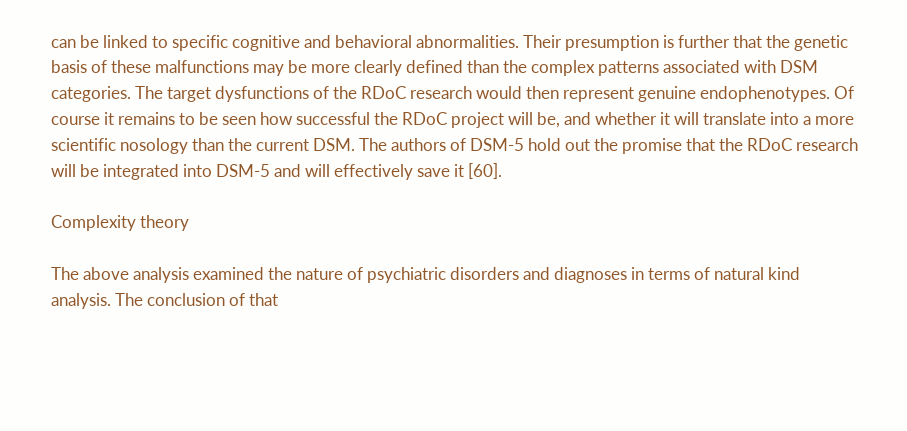can be linked to specific cognitive and behavioral abnormalities. Their presumption is further that the genetic basis of these malfunctions may be more clearly defined than the complex patterns associated with DSM categories. The target dysfunctions of the RDoC research would then represent genuine endophenotypes. Of course it remains to be seen how successful the RDoC project will be, and whether it will translate into a more scientific nosology than the current DSM. The authors of DSM-5 hold out the promise that the RDoC research will be integrated into DSM-5 and will effectively save it [60].

Complexity theory

The above analysis examined the nature of psychiatric disorders and diagnoses in terms of natural kind analysis. The conclusion of that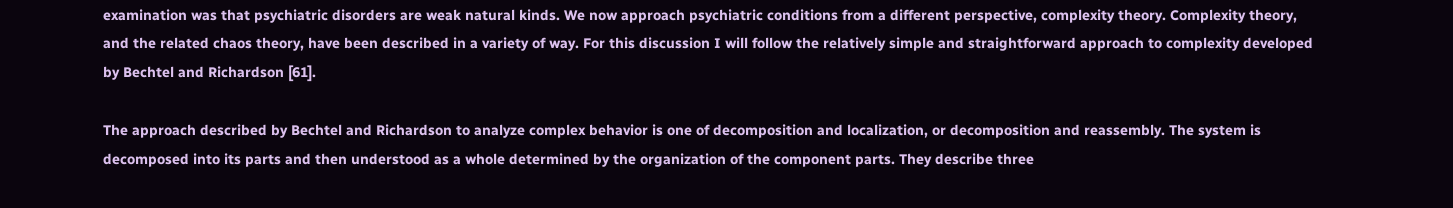examination was that psychiatric disorders are weak natural kinds. We now approach psychiatric conditions from a different perspective, complexity theory. Complexity theory, and the related chaos theory, have been described in a variety of way. For this discussion I will follow the relatively simple and straightforward approach to complexity developed by Bechtel and Richardson [61].

The approach described by Bechtel and Richardson to analyze complex behavior is one of decomposition and localization, or decomposition and reassembly. The system is decomposed into its parts and then understood as a whole determined by the organization of the component parts. They describe three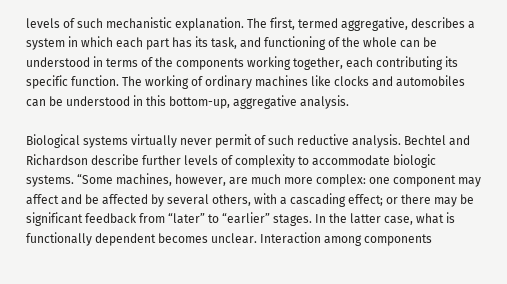levels of such mechanistic explanation. The first, termed aggregative, describes a system in which each part has its task, and functioning of the whole can be understood in terms of the components working together, each contributing its specific function. The working of ordinary machines like clocks and automobiles can be understood in this bottom-up, aggregative analysis.

Biological systems virtually never permit of such reductive analysis. Bechtel and Richardson describe further levels of complexity to accommodate biologic systems. “Some machines, however, are much more complex: one component may affect and be affected by several others, with a cascading effect; or there may be significant feedback from “later” to “earlier” stages. In the latter case, what is functionally dependent becomes unclear. Interaction among components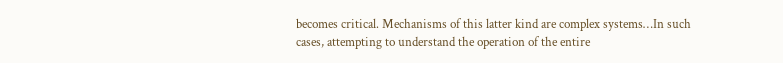becomes critical. Mechanisms of this latter kind are complex systems…In such cases, attempting to understand the operation of the entire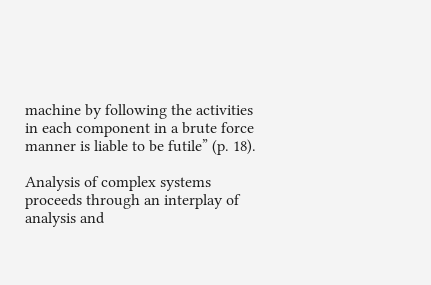machine by following the activities in each component in a brute force manner is liable to be futile” (p. 18).

Analysis of complex systems proceeds through an interplay of analysis and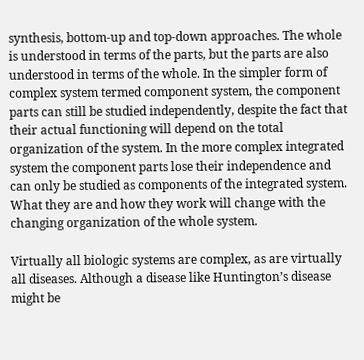synthesis, bottom-up and top-down approaches. The whole is understood in terms of the parts, but the parts are also understood in terms of the whole. In the simpler form of complex system termed component system, the component parts can still be studied independently, despite the fact that their actual functioning will depend on the total organization of the system. In the more complex integrated system the component parts lose their independence and can only be studied as components of the integrated system. What they are and how they work will change with the changing organization of the whole system.

Virtually all biologic systems are complex, as are virtually all diseases. Although a disease like Huntington’s disease might be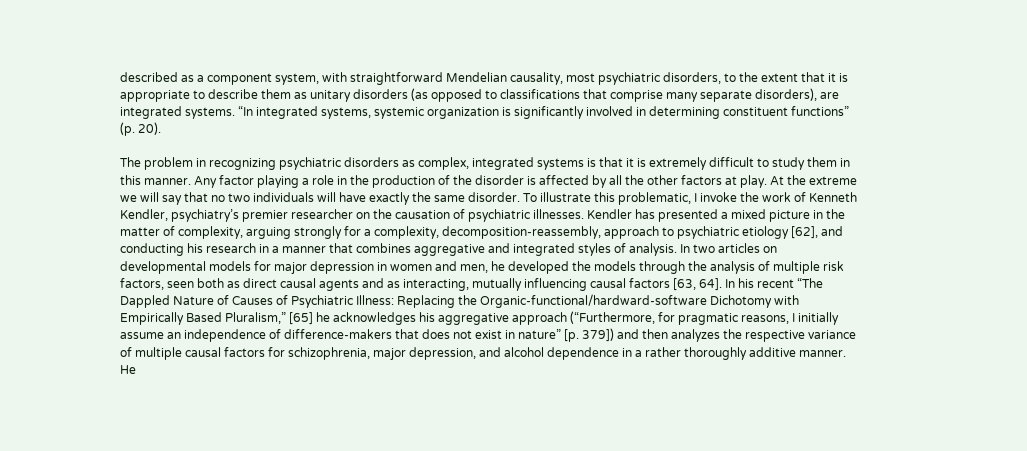described as a component system, with straightforward Mendelian causality, most psychiatric disorders, to the extent that it is appropriate to describe them as unitary disorders (as opposed to classifications that comprise many separate disorders), are integrated systems. “In integrated systems, systemic organization is significantly involved in determining constituent functions” (p. 20).

The problem in recognizing psychiatric disorders as complex, integrated systems is that it is extremely difficult to study them in this manner. Any factor playing a role in the production of the disorder is affected by all the other factors at play. At the extreme we will say that no two individuals will have exactly the same disorder. To illustrate this problematic, I invoke the work of Kenneth Kendler, psychiatry’s premier researcher on the causation of psychiatric illnesses. Kendler has presented a mixed picture in the matter of complexity, arguing strongly for a complexity, decomposition-reassembly, approach to psychiatric etiology [62], and conducting his research in a manner that combines aggregative and integrated styles of analysis. In two articles on developmental models for major depression in women and men, he developed the models through the analysis of multiple risk factors, seen both as direct causal agents and as interacting, mutually influencing causal factors [63, 64]. In his recent “The Dappled Nature of Causes of Psychiatric Illness: Replacing the Organic-functional/hardward-software Dichotomy with Empirically Based Pluralism,” [65] he acknowledges his aggregative approach (“Furthermore, for pragmatic reasons, I initially assume an independence of difference-makers that does not exist in nature” [p. 379]) and then analyzes the respective variance of multiple causal factors for schizophrenia, major depression, and alcohol dependence in a rather thoroughly additive manner. He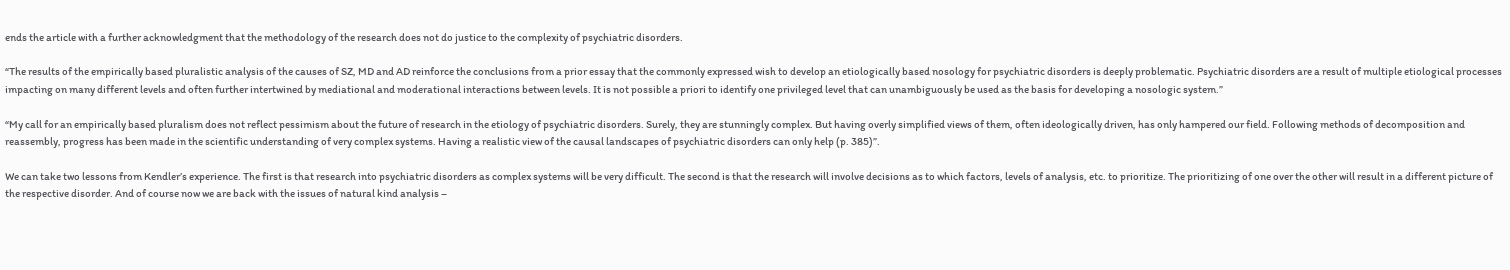ends the article with a further acknowledgment that the methodology of the research does not do justice to the complexity of psychiatric disorders.

“The results of the empirically based pluralistic analysis of the causes of SZ, MD and AD reinforce the conclusions from a prior essay that the commonly expressed wish to develop an etiologically based nosology for psychiatric disorders is deeply problematic. Psychiatric disorders are a result of multiple etiological processes impacting on many different levels and often further intertwined by mediational and moderational interactions between levels. It is not possible a priori to identify one privileged level that can unambiguously be used as the basis for developing a nosologic system.”

“My call for an empirically based pluralism does not reflect pessimism about the future of research in the etiology of psychiatric disorders. Surely, they are stunningly complex. But having overly simplified views of them, often ideologically driven, has only hampered our field. Following methods of decomposition and reassembly, progress has been made in the scientific understanding of very complex systems. Having a realistic view of the causal landscapes of psychiatric disorders can only help (p. 385)”.

We can take two lessons from Kendler’s experience. The first is that research into psychiatric disorders as complex systems will be very difficult. The second is that the research will involve decisions as to which factors, levels of analysis, etc. to prioritize. The prioritizing of one over the other will result in a different picture of the respective disorder. And of course now we are back with the issues of natural kind analysis –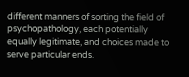different manners of sorting the field of psychopathology, each potentially equally legitimate, and choices made to serve particular ends.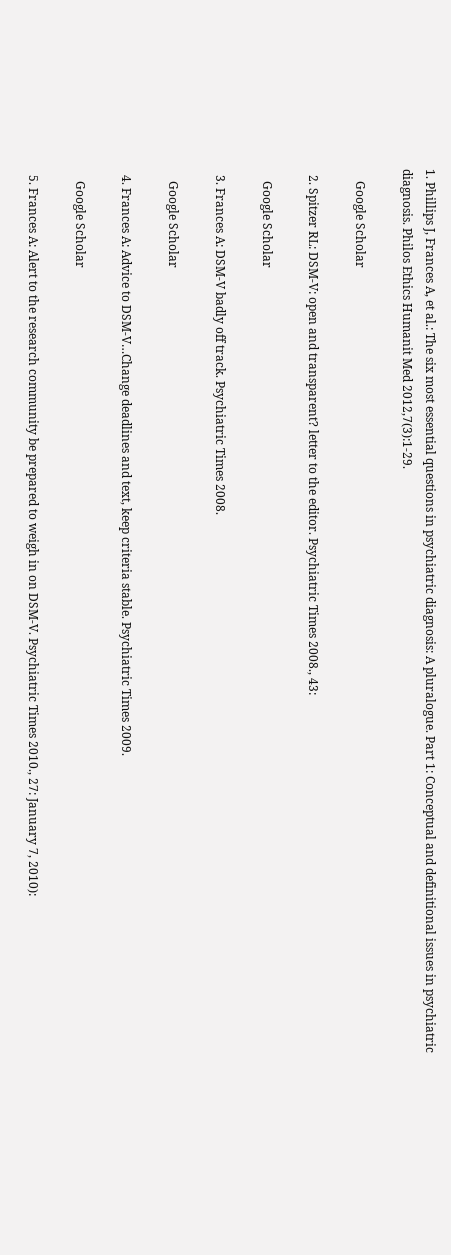1. Phillips J, Frances A, et al.: The six most essential questions in psychiatric diagnosis: A pluralogue. Part 1: Conceptual and definitional issues in psychiatric diagnosis. Philos Ethics Humanit Med 2012,7(3):1-29.

    Google Scholar

  2. Spitzer RL: DSM-V: open and transparent? letter to the editor. Psychiatric Times 2008., 43:

    Google Scholar

  3. Frances A: DSM-V badly off track. Psychiatric Times 2008.

    Google Scholar

  4. Frances A: Advice to DSM-V…Change deadlines and text, keep criteria stable. Psychiatric Times 2009.

    Google Scholar

  5. Frances A: Alert to the research community be prepared to weigh in on DSM-V. Psychiatric Times 2010., 27: January 7, 2010):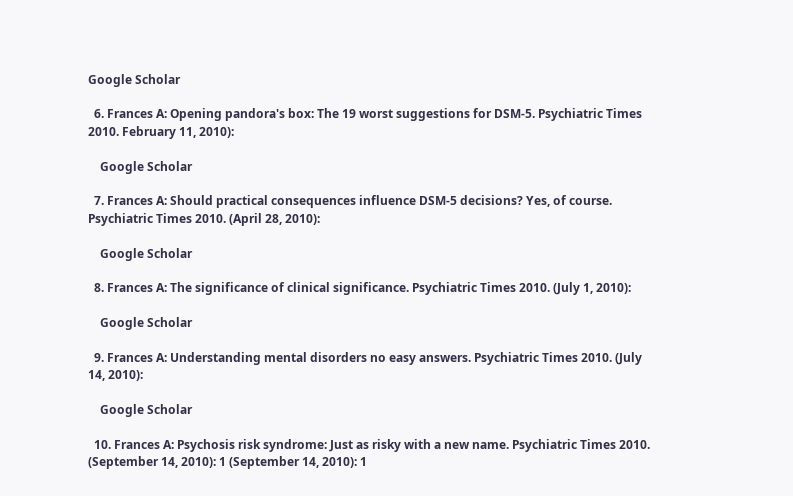Google Scholar

  6. Frances A: Opening pandora's box: The 19 worst suggestions for DSM-5. Psychiatric Times 2010. February 11, 2010):

    Google Scholar

  7. Frances A: Should practical consequences influence DSM-5 decisions? Yes, of course. Psychiatric Times 2010. (April 28, 2010):

    Google Scholar

  8. Frances A: The significance of clinical significance. Psychiatric Times 2010. (July 1, 2010):

    Google Scholar

  9. Frances A: Understanding mental disorders no easy answers. Psychiatric Times 2010. (July 14, 2010):

    Google Scholar

  10. Frances A: Psychosis risk syndrome: Just as risky with a new name. Psychiatric Times 2010. (September 14, 2010): 1 (September 14, 2010): 1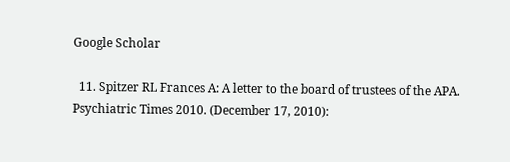Google Scholar

  11. Spitzer RL Frances A: A letter to the board of trustees of the APA. Psychiatric Times 2010. (December 17, 2010):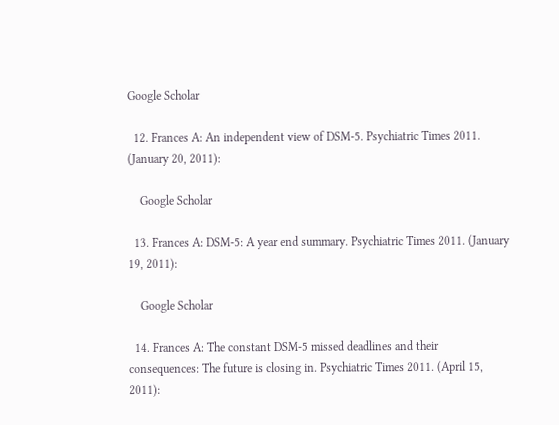Google Scholar

  12. Frances A: An independent view of DSM-5. Psychiatric Times 2011. (January 20, 2011):

    Google Scholar

  13. Frances A: DSM-5: A year end summary. Psychiatric Times 2011. (January 19, 2011):

    Google Scholar

  14. Frances A: The constant DSM-5 missed deadlines and their consequences: The future is closing in. Psychiatric Times 2011. (April 15, 2011):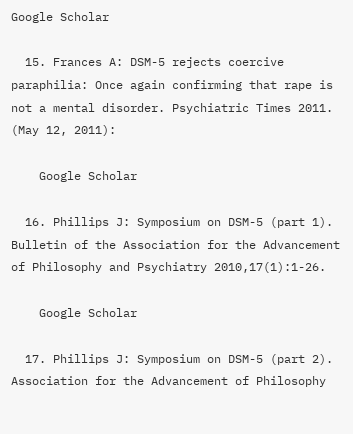Google Scholar

  15. Frances A: DSM-5 rejects coercive paraphilia: Once again confirming that rape is not a mental disorder. Psychiatric Times 2011. (May 12, 2011):

    Google Scholar

  16. Phillips J: Symposium on DSM-5 (part 1). Bulletin of the Association for the Advancement of Philosophy and Psychiatry 2010,17(1):1-26.

    Google Scholar

  17. Phillips J: Symposium on DSM-5 (part 2). Association for the Advancement of Philosophy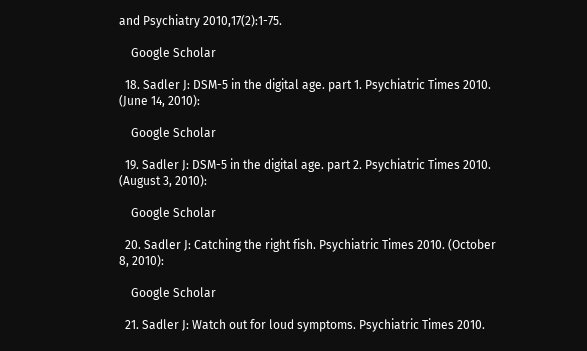and Psychiatry 2010,17(2):1-75.

    Google Scholar

  18. Sadler J: DSM-5 in the digital age. part 1. Psychiatric Times 2010. (June 14, 2010):

    Google Scholar

  19. Sadler J: DSM-5 in the digital age. part 2. Psychiatric Times 2010. (August 3, 2010):

    Google Scholar

  20. Sadler J: Catching the right fish. Psychiatric Times 2010. (October 8, 2010):

    Google Scholar

  21. Sadler J: Watch out for loud symptoms. Psychiatric Times 2010.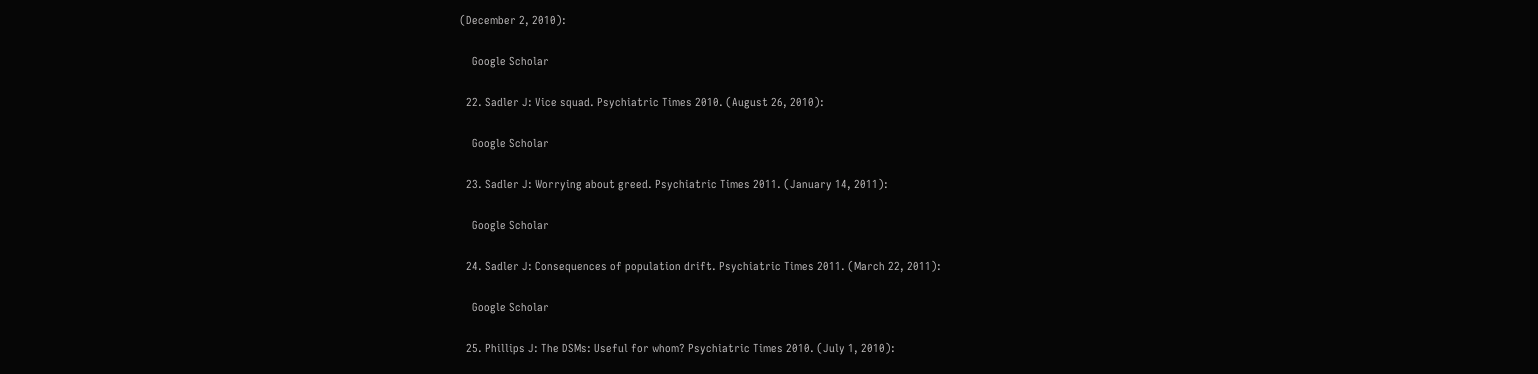(December 2, 2010):

    Google Scholar

  22. Sadler J: Vice squad. Psychiatric Times 2010. (August 26, 2010):

    Google Scholar

  23. Sadler J: Worrying about greed. Psychiatric Times 2011. (January 14, 2011):

    Google Scholar

  24. Sadler J: Consequences of population drift. Psychiatric Times 2011. (March 22, 2011):

    Google Scholar

  25. Phillips J: The DSMs: Useful for whom? Psychiatric Times 2010. (July 1, 2010):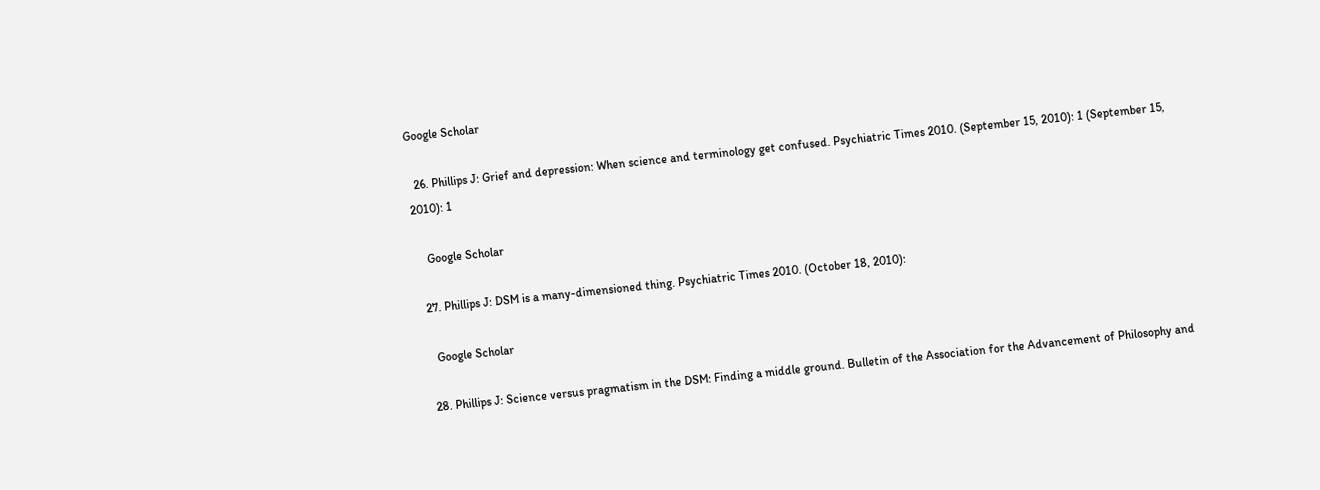Google Scholar

  26. Phillips J: Grief and depression: When science and terminology get confused. Psychiatric Times 2010. (September 15, 2010): 1 (September 15, 2010): 1

    Google Scholar

  27. Phillips J: DSM is a many-dimensioned thing. Psychiatric Times 2010. (October 18, 2010):

    Google Scholar

  28. Phillips J: Science versus pragmatism in the DSM: Finding a middle ground. Bulletin of the Association for the Advancement of Philosophy and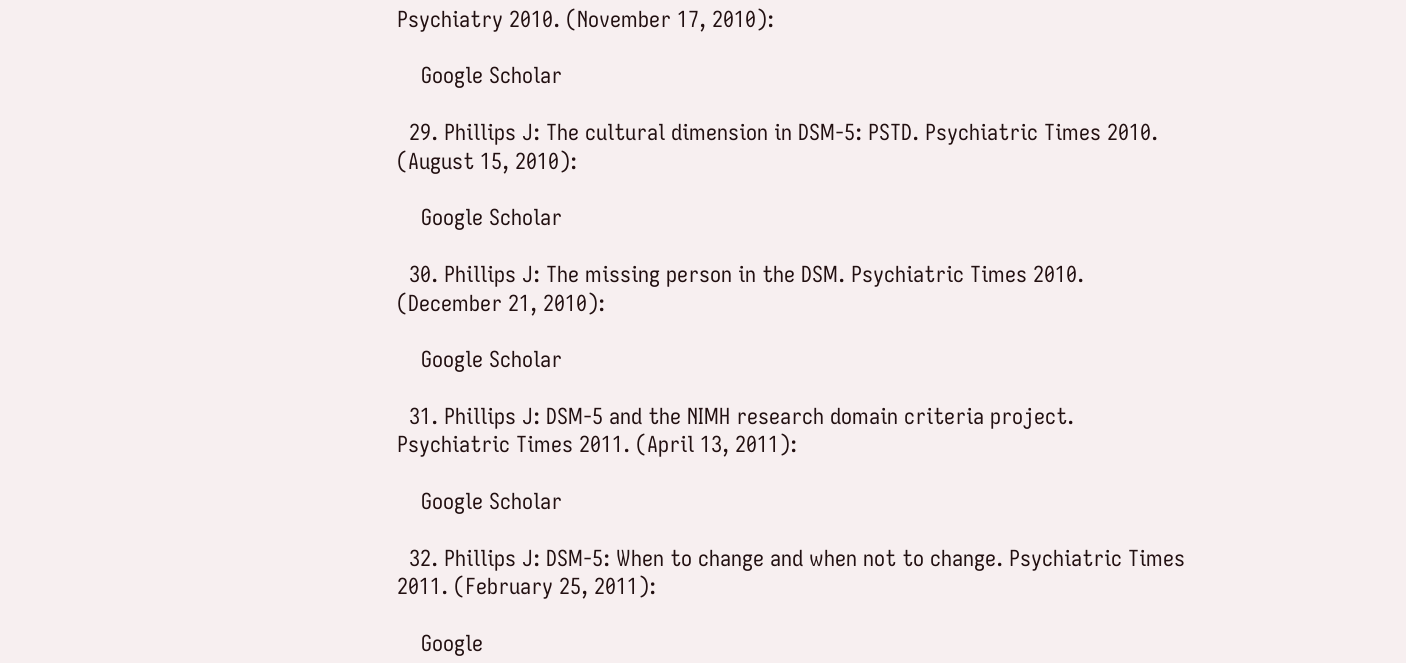Psychiatry 2010. (November 17, 2010):

    Google Scholar

  29. Phillips J: The cultural dimension in DSM-5: PSTD. Psychiatric Times 2010. (August 15, 2010):

    Google Scholar

  30. Phillips J: The missing person in the DSM. Psychiatric Times 2010. (December 21, 2010):

    Google Scholar

  31. Phillips J: DSM-5 and the NIMH research domain criteria project. Psychiatric Times 2011. (April 13, 2011):

    Google Scholar

  32. Phillips J: DSM-5: When to change and when not to change. Psychiatric Times 2011. (February 25, 2011):

    Google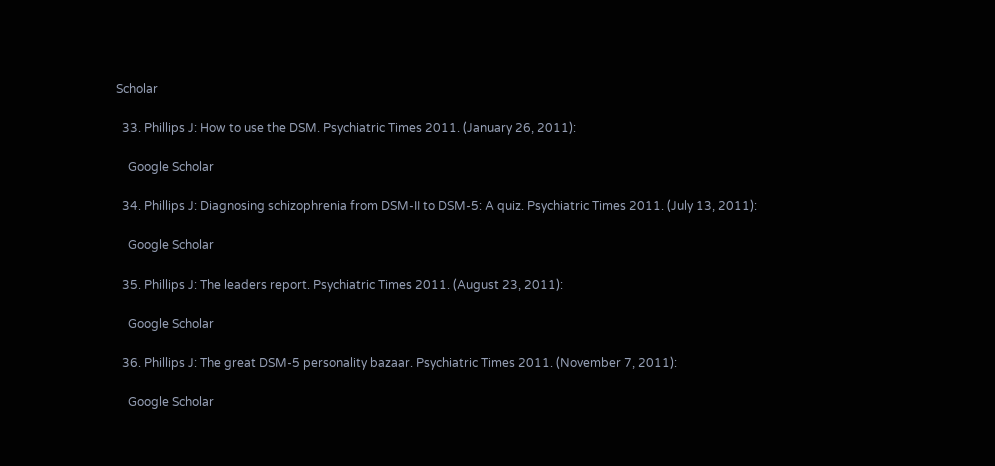Scholar

  33. Phillips J: How to use the DSM. Psychiatric Times 2011. (January 26, 2011):

    Google Scholar

  34. Phillips J: Diagnosing schizophrenia from DSM-II to DSM-5: A quiz. Psychiatric Times 2011. (July 13, 2011):

    Google Scholar

  35. Phillips J: The leaders report. Psychiatric Times 2011. (August 23, 2011):

    Google Scholar

  36. Phillips J: The great DSM-5 personality bazaar. Psychiatric Times 2011. (November 7, 2011):

    Google Scholar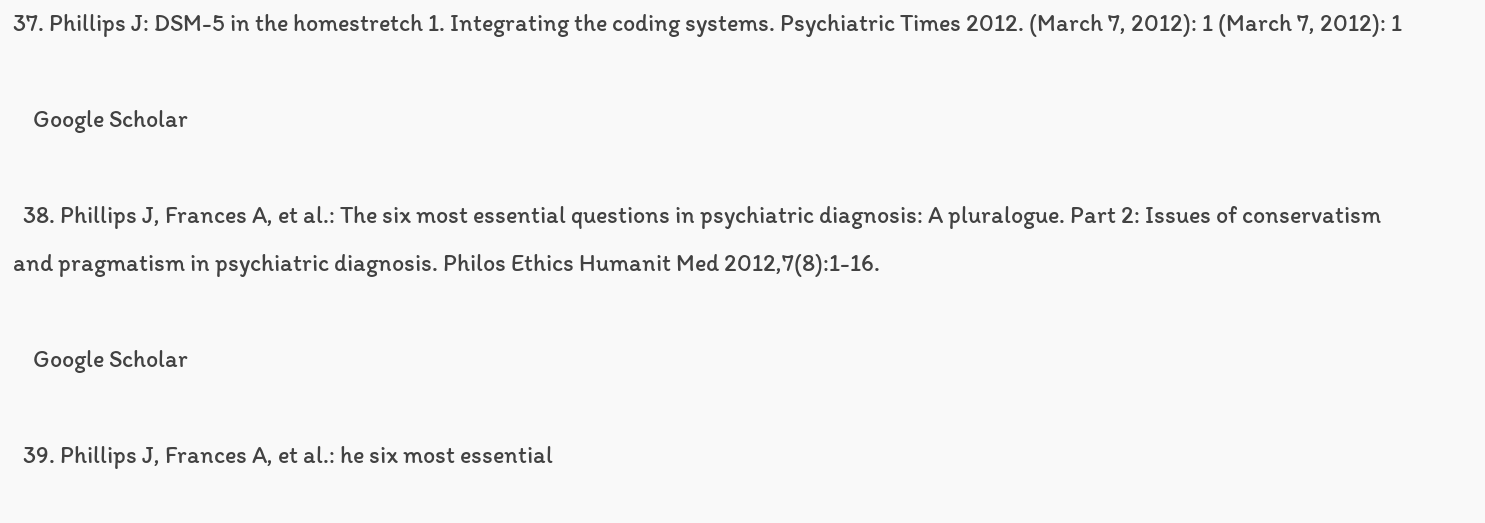37. Phillips J: DSM-5 in the homestretch 1. Integrating the coding systems. Psychiatric Times 2012. (March 7, 2012): 1 (March 7, 2012): 1

    Google Scholar

  38. Phillips J, Frances A, et al.: The six most essential questions in psychiatric diagnosis: A pluralogue. Part 2: Issues of conservatism and pragmatism in psychiatric diagnosis. Philos Ethics Humanit Med 2012,7(8):1-16.

    Google Scholar

  39. Phillips J, Frances A, et al.: he six most essential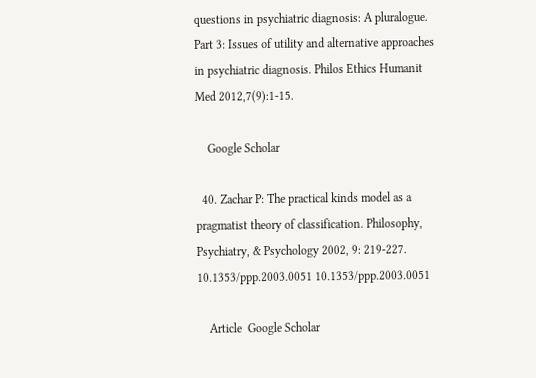questions in psychiatric diagnosis: A pluralogue. Part 3: Issues of utility and alternative approaches in psychiatric diagnosis. Philos Ethics Humanit Med 2012,7(9):1-15.

    Google Scholar

  40. Zachar P: The practical kinds model as a pragmatist theory of classification. Philosophy, Psychiatry, & Psychology 2002, 9: 219-227. 10.1353/ppp.2003.0051 10.1353/ppp.2003.0051

    Article  Google Scholar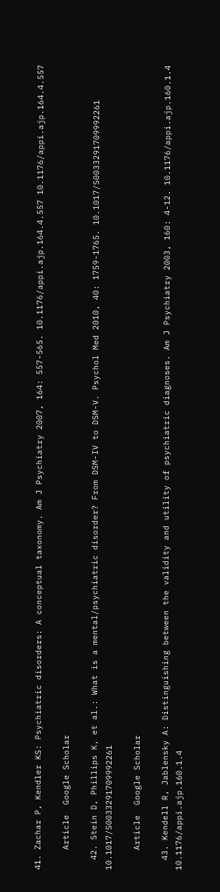41. Zachar P, Kendler KS: Psychiatric disorders: A conceptual taxonomy. Am J Psychiatry 2007, 164: 557-565. 10.1176/appi.ajp.164.4.557 10.1176/appi.ajp.164.4.557

    Article  Google Scholar

  42. Stein D, Phillips K, et al.: What is a mental/psychiatric disorder? From DSM-IV to DSM-V. Psychol Med 2010, 40: 1759-1765. 10.1017/S0033291709992261 10.1017/S0033291709992261

    Article  Google Scholar

  43. Kendell R, Jablensky A: Distinguishing between the validity and utility of psychiatric diagnoses. Am J Psychiatry 2003, 160: 4-12. 10.1176/appi.ajp.160.1.4 10.1176/appi.ajp.160.1.4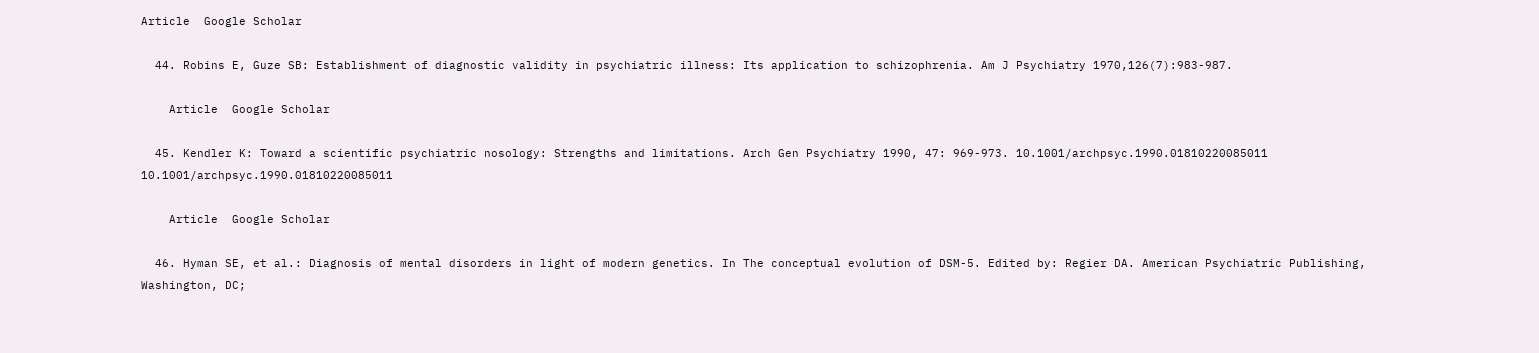Article  Google Scholar

  44. Robins E, Guze SB: Establishment of diagnostic validity in psychiatric illness: Its application to schizophrenia. Am J Psychiatry 1970,126(7):983-987.

    Article  Google Scholar

  45. Kendler K: Toward a scientific psychiatric nosology: Strengths and limitations. Arch Gen Psychiatry 1990, 47: 969-973. 10.1001/archpsyc.1990.01810220085011 10.1001/archpsyc.1990.01810220085011

    Article  Google Scholar

  46. Hyman SE, et al.: Diagnosis of mental disorders in light of modern genetics. In The conceptual evolution of DSM-5. Edited by: Regier DA. American Psychiatric Publishing, Washington, DC;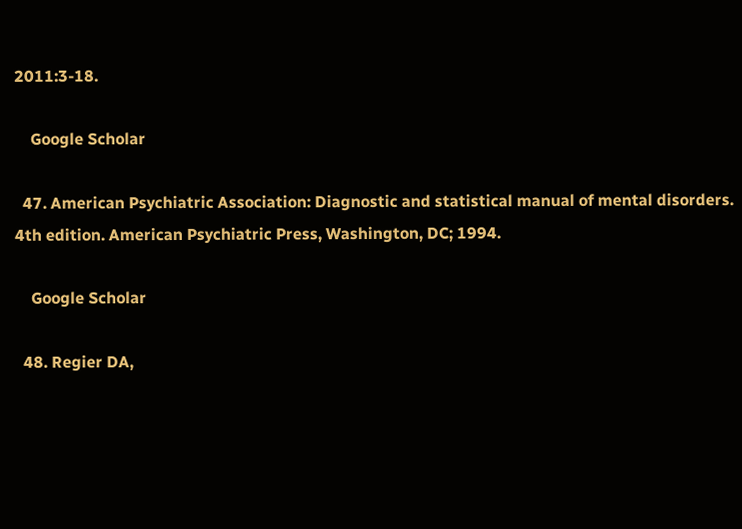2011:3-18.

    Google Scholar

  47. American Psychiatric Association: Diagnostic and statistical manual of mental disorders. 4th edition. American Psychiatric Press, Washington, DC; 1994.

    Google Scholar

  48. Regier DA,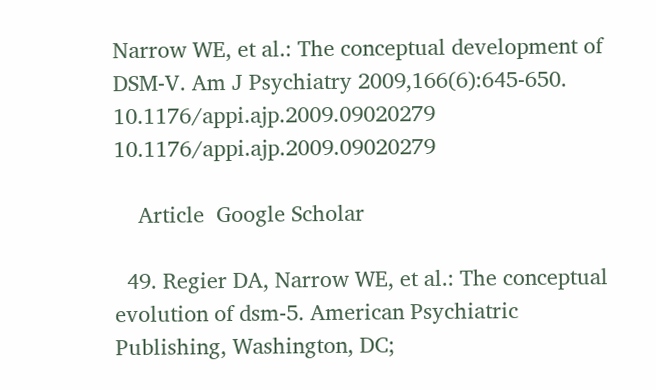Narrow WE, et al.: The conceptual development of DSM-V. Am J Psychiatry 2009,166(6):645-650. 10.1176/appi.ajp.2009.09020279 10.1176/appi.ajp.2009.09020279

    Article  Google Scholar

  49. Regier DA, Narrow WE, et al.: The conceptual evolution of dsm-5. American Psychiatric Publishing, Washington, DC;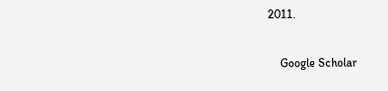2011.

    Google Scholar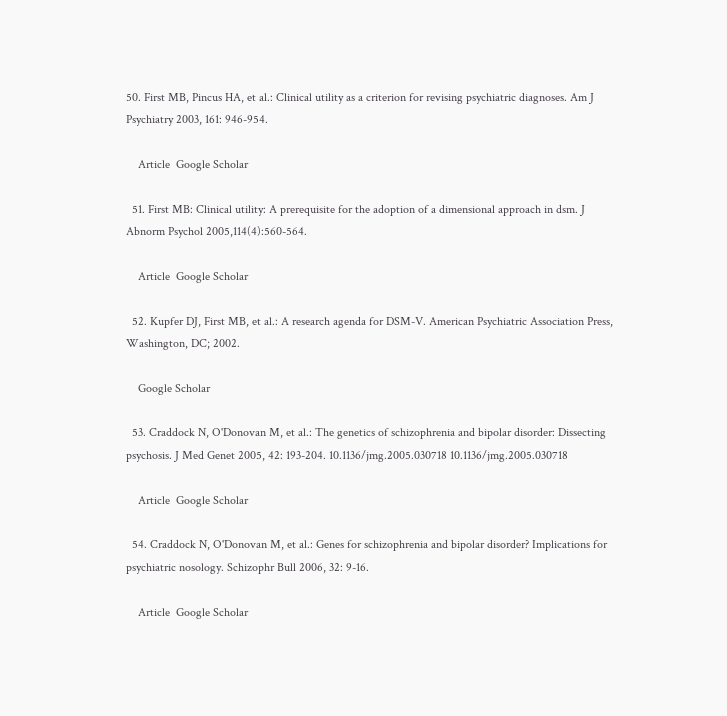50. First MB, Pincus HA, et al.: Clinical utility as a criterion for revising psychiatric diagnoses. Am J Psychiatry 2003, 161: 946-954.

    Article  Google Scholar

  51. First MB: Clinical utility: A prerequisite for the adoption of a dimensional approach in dsm. J Abnorm Psychol 2005,114(4):560-564.

    Article  Google Scholar

  52. Kupfer DJ, First MB, et al.: A research agenda for DSM-V. American Psychiatric Association Press, Washington, DC; 2002.

    Google Scholar

  53. Craddock N, O'Donovan M, et al.: The genetics of schizophrenia and bipolar disorder: Dissecting psychosis. J Med Genet 2005, 42: 193-204. 10.1136/jmg.2005.030718 10.1136/jmg.2005.030718

    Article  Google Scholar

  54. Craddock N, O'Donovan M, et al.: Genes for schizophrenia and bipolar disorder? Implications for psychiatric nosology. Schizophr Bull 2006, 32: 9-16.

    Article  Google Scholar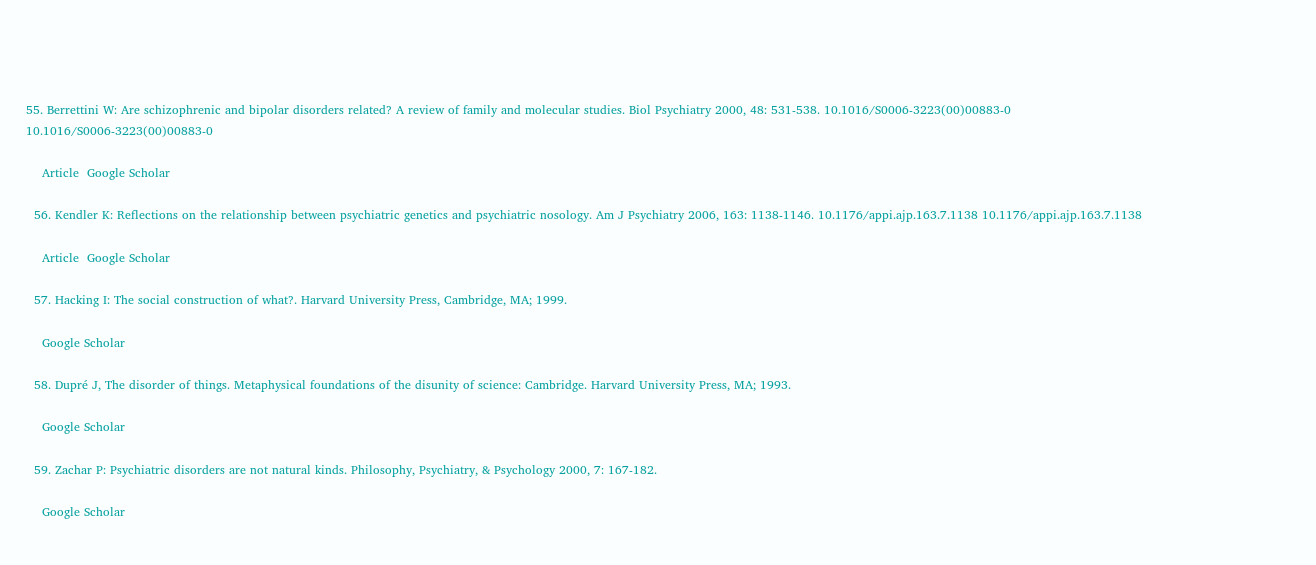55. Berrettini W: Are schizophrenic and bipolar disorders related? A review of family and molecular studies. Biol Psychiatry 2000, 48: 531-538. 10.1016/S0006-3223(00)00883-0 10.1016/S0006-3223(00)00883-0

    Article  Google Scholar

  56. Kendler K: Reflections on the relationship between psychiatric genetics and psychiatric nosology. Am J Psychiatry 2006, 163: 1138-1146. 10.1176/appi.ajp.163.7.1138 10.1176/appi.ajp.163.7.1138

    Article  Google Scholar

  57. Hacking I: The social construction of what?. Harvard University Press, Cambridge, MA; 1999.

    Google Scholar

  58. Dupré J, The disorder of things. Metaphysical foundations of the disunity of science: Cambridge. Harvard University Press, MA; 1993.

    Google Scholar

  59. Zachar P: Psychiatric disorders are not natural kinds. Philosophy, Psychiatry, & Psychology 2000, 7: 167-182.

    Google Scholar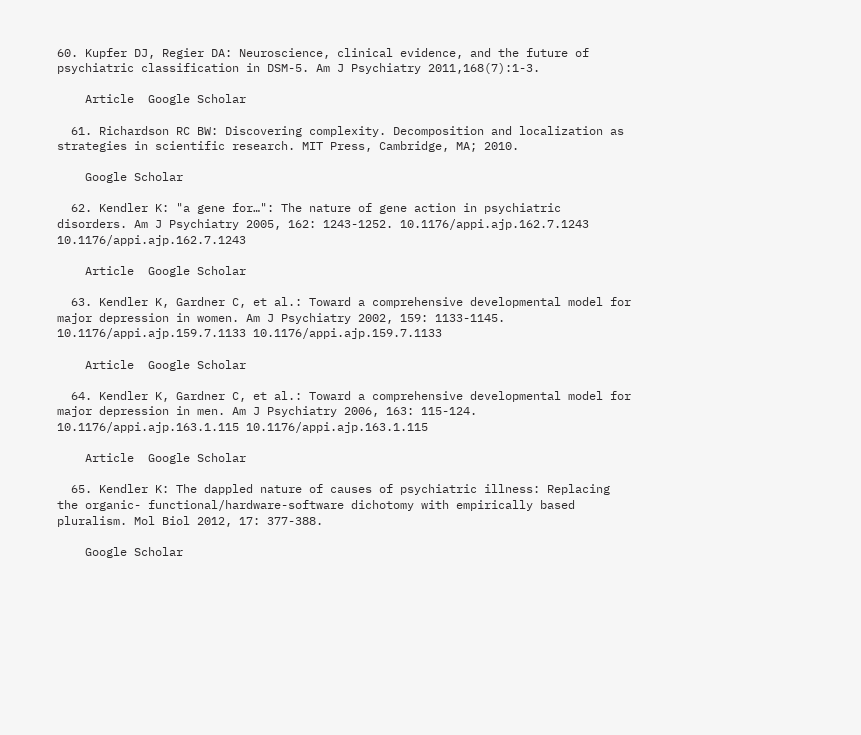60. Kupfer DJ, Regier DA: Neuroscience, clinical evidence, and the future of psychiatric classification in DSM-5. Am J Psychiatry 2011,168(7):1-3.

    Article  Google Scholar

  61. Richardson RC BW: Discovering complexity. Decomposition and localization as strategies in scientific research. MIT Press, Cambridge, MA; 2010.

    Google Scholar

  62. Kendler K: "a gene for…": The nature of gene action in psychiatric disorders. Am J Psychiatry 2005, 162: 1243-1252. 10.1176/appi.ajp.162.7.1243 10.1176/appi.ajp.162.7.1243

    Article  Google Scholar

  63. Kendler K, Gardner C, et al.: Toward a comprehensive developmental model for major depression in women. Am J Psychiatry 2002, 159: 1133-1145. 10.1176/appi.ajp.159.7.1133 10.1176/appi.ajp.159.7.1133

    Article  Google Scholar

  64. Kendler K, Gardner C, et al.: Toward a comprehensive developmental model for major depression in men. Am J Psychiatry 2006, 163: 115-124. 10.1176/appi.ajp.163.1.115 10.1176/appi.ajp.163.1.115

    Article  Google Scholar

  65. Kendler K: The dappled nature of causes of psychiatric illness: Replacing the organic- functional/hardware-software dichotomy with empirically based pluralism. Mol Biol 2012, 17: 377-388.

    Google Scholar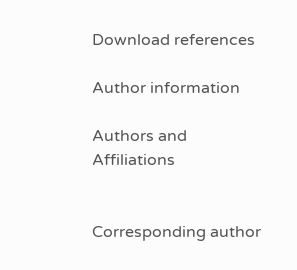Download references

Author information

Authors and Affiliations


Corresponding author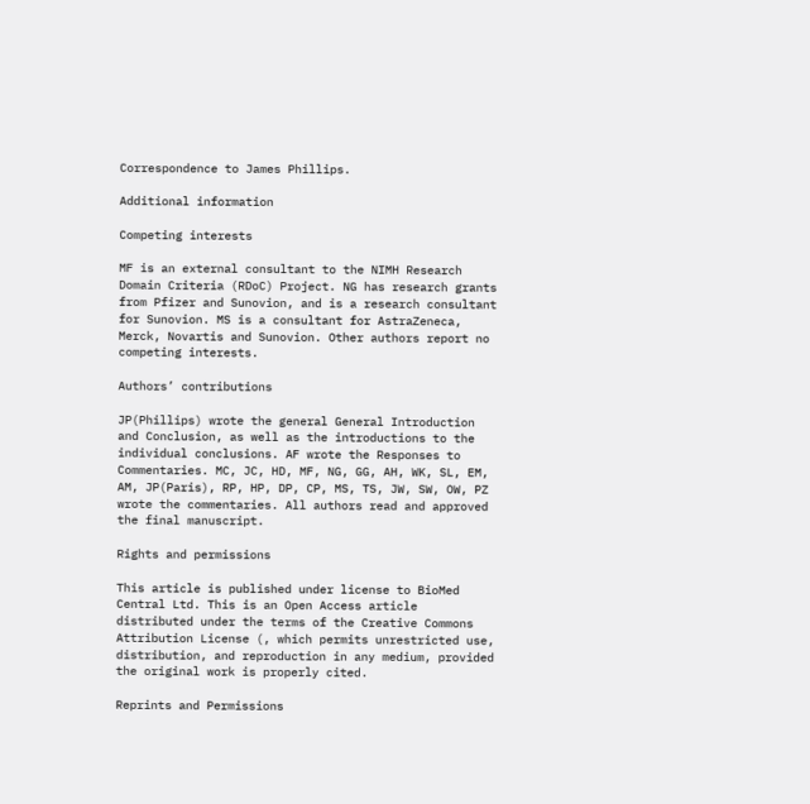Correspondence to James Phillips.

Additional information

Competing interests

MF is an external consultant to the NIMH Research Domain Criteria (RDoC) Project. NG has research grants from Pfizer and Sunovion, and is a research consultant for Sunovion. MS is a consultant for AstraZeneca, Merck, Novartis and Sunovion. Other authors report no competing interests.

Authors’ contributions

JP(Phillips) wrote the general General Introduction and Conclusion, as well as the introductions to the individual conclusions. AF wrote the Responses to Commentaries. MC, JC, HD, MF, NG, GG, AH, WK, SL, EM, AM, JP(Paris), RP, HP, DP, CP, MS, TS, JW, SW, OW, PZ wrote the commentaries. All authors read and approved the final manuscript.

Rights and permissions

This article is published under license to BioMed Central Ltd. This is an Open Access article distributed under the terms of the Creative Commons Attribution License (, which permits unrestricted use, distribution, and reproduction in any medium, provided the original work is properly cited.

Reprints and Permissions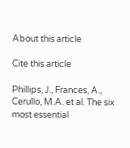About this article

Cite this article

Phillips, J., Frances, A., Cerullo, M.A. et al. The six most essential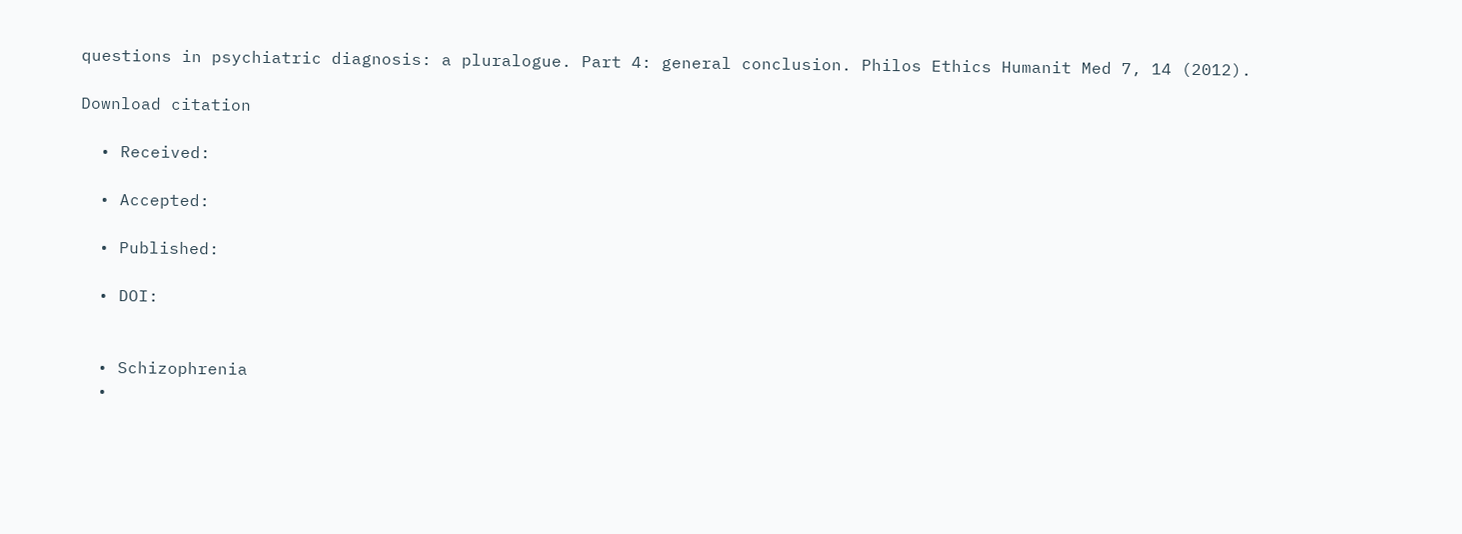questions in psychiatric diagnosis: a pluralogue. Part 4: general conclusion. Philos Ethics Humanit Med 7, 14 (2012).

Download citation

  • Received:

  • Accepted:

  • Published:

  • DOI:


  • Schizophrenia
  •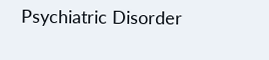Psychiatric Disorder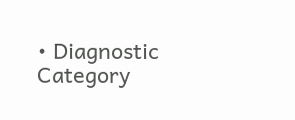• Diagnostic Category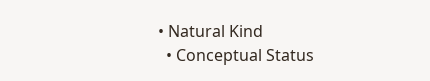• Natural Kind
  • Conceptual Status